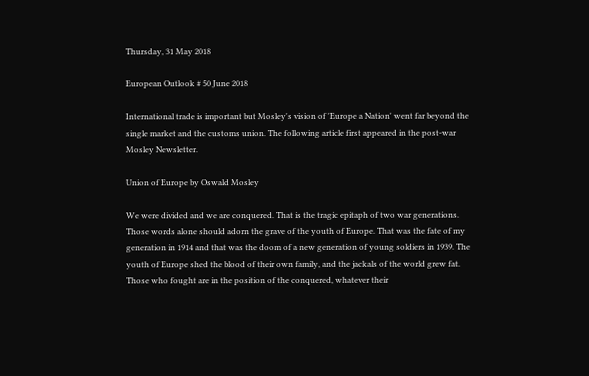Thursday, 31 May 2018

European Outlook # 50 June 2018

International trade is important but Mosley's vision of 'Europe a Nation' went far beyond the single market and the customs union. The following article first appeared in the post-war Mosley Newsletter.

Union of Europe by Oswald Mosley

We were divided and we are conquered. That is the tragic epitaph of two war generations. Those words alone should adorn the grave of the youth of Europe. That was the fate of my generation in 1914 and that was the doom of a new generation of young soldiers in 1939. The youth of Europe shed the blood of their own family, and the jackals of the world grew fat. Those who fought are in the position of the conquered, whatever their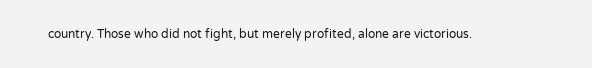country. Those who did not fight, but merely profited, alone are victorious.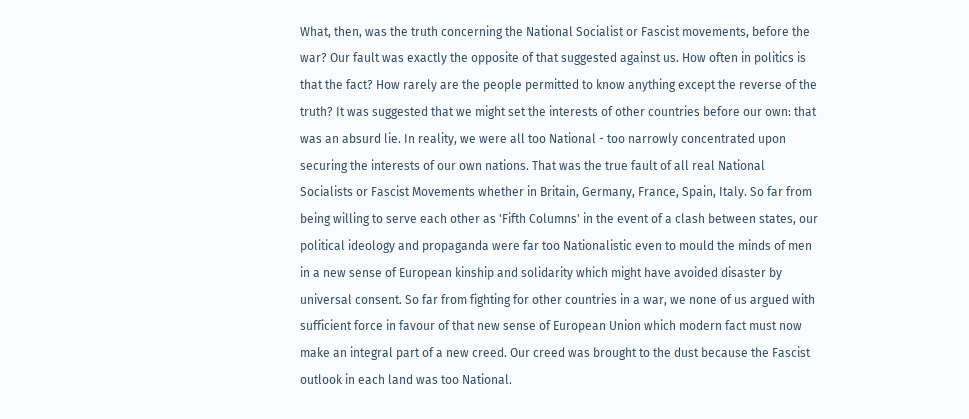What, then, was the truth concerning the National Socialist or Fascist movements, before the war? Our fault was exactly the opposite of that suggested against us. How often in politics is that the fact? How rarely are the people permitted to know anything except the reverse of the truth? It was suggested that we might set the interests of other countries before our own: that was an absurd lie. In reality, we were all too National - too narrowly concentrated upon securing the interests of our own nations. That was the true fault of all real National Socialists or Fascist Movements whether in Britain, Germany, France, Spain, Italy. So far from being willing to serve each other as 'Fifth Columns' in the event of a clash between states, our political ideology and propaganda were far too Nationalistic even to mould the minds of men in a new sense of European kinship and solidarity which might have avoided disaster by universal consent. So far from fighting for other countries in a war, we none of us argued with sufficient force in favour of that new sense of European Union which modern fact must now make an integral part of a new creed. Our creed was brought to the dust because the Fascist outlook in each land was too National.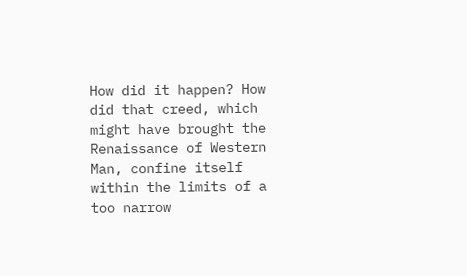How did it happen? How did that creed, which might have brought the Renaissance of Western Man, confine itself within the limits of a too narrow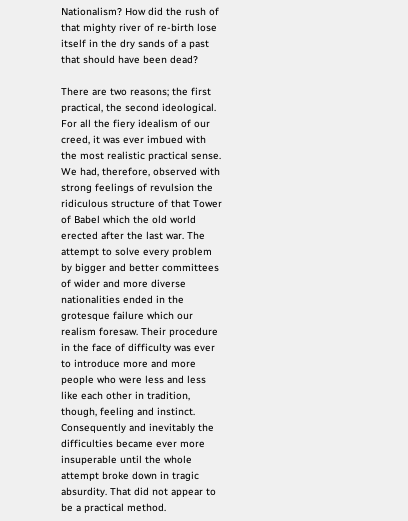Nationalism? How did the rush of that mighty river of re-birth lose itself in the dry sands of a past that should have been dead?

There are two reasons; the first practical, the second ideological. For all the fiery idealism of our creed, it was ever imbued with the most realistic practical sense. We had, therefore, observed with strong feelings of revulsion the ridiculous structure of that Tower of Babel which the old world erected after the last war. The attempt to solve every problem by bigger and better committees of wider and more diverse nationalities ended in the grotesque failure which our realism foresaw. Their procedure in the face of difficulty was ever to introduce more and more people who were less and less like each other in tradition, though, feeling and instinct. Consequently and inevitably the difficulties became ever more insuperable until the whole attempt broke down in tragic absurdity. That did not appear to be a practical method.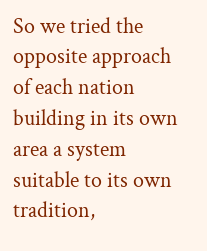So we tried the opposite approach of each nation building in its own area a system suitable to its own tradition,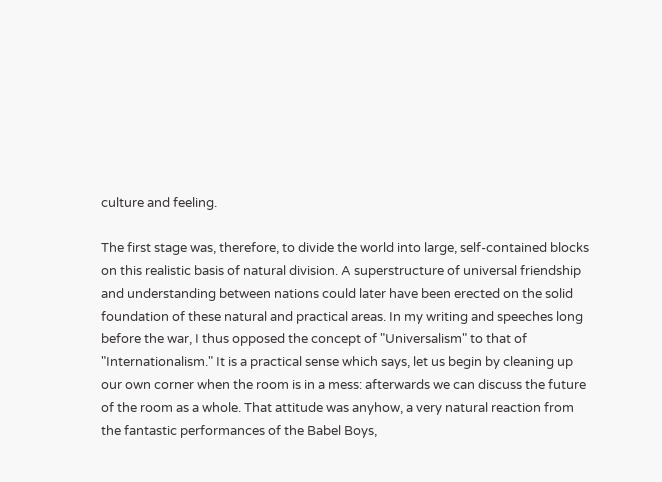culture and feeling.

The first stage was, therefore, to divide the world into large, self-contained blocks on this realistic basis of natural division. A superstructure of universal friendship and understanding between nations could later have been erected on the solid foundation of these natural and practical areas. In my writing and speeches long before the war, I thus opposed the concept of "Universalism" to that of "Internationalism." It is a practical sense which says, let us begin by cleaning up our own corner when the room is in a mess: afterwards we can discuss the future of the room as a whole. That attitude was anyhow, a very natural reaction from the fantastic performances of the Babel Boys,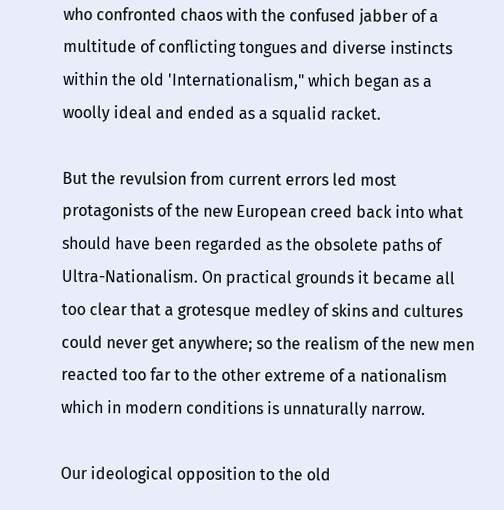who confronted chaos with the confused jabber of a multitude of conflicting tongues and diverse instincts within the old 'Internationalism," which began as a woolly ideal and ended as a squalid racket.

But the revulsion from current errors led most protagonists of the new European creed back into what should have been regarded as the obsolete paths of Ultra-Nationalism. On practical grounds it became all too clear that a grotesque medley of skins and cultures could never get anywhere; so the realism of the new men reacted too far to the other extreme of a nationalism which in modern conditions is unnaturally narrow.

Our ideological opposition to the old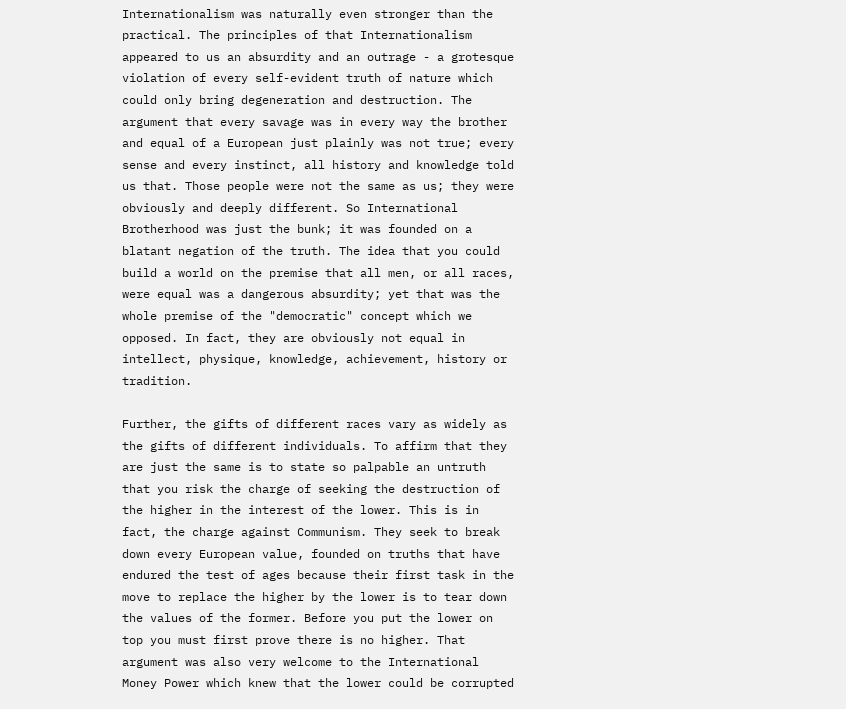Internationalism was naturally even stronger than the practical. The principles of that Internationalism appeared to us an absurdity and an outrage - a grotesque violation of every self-evident truth of nature which could only bring degeneration and destruction. The argument that every savage was in every way the brother and equal of a European just plainly was not true; every sense and every instinct, all history and knowledge told us that. Those people were not the same as us; they were obviously and deeply different. So International Brotherhood was just the bunk; it was founded on a blatant negation of the truth. The idea that you could build a world on the premise that all men, or all races, were equal was a dangerous absurdity; yet that was the whole premise of the "democratic" concept which we opposed. In fact, they are obviously not equal in intellect, physique, knowledge, achievement, history or tradition.

Further, the gifts of different races vary as widely as the gifts of different individuals. To affirm that they are just the same is to state so palpable an untruth that you risk the charge of seeking the destruction of the higher in the interest of the lower. This is in fact, the charge against Communism. They seek to break down every European value, founded on truths that have endured the test of ages because their first task in the move to replace the higher by the lower is to tear down the values of the former. Before you put the lower on top you must first prove there is no higher. That argument was also very welcome to the International Money Power which knew that the lower could be corrupted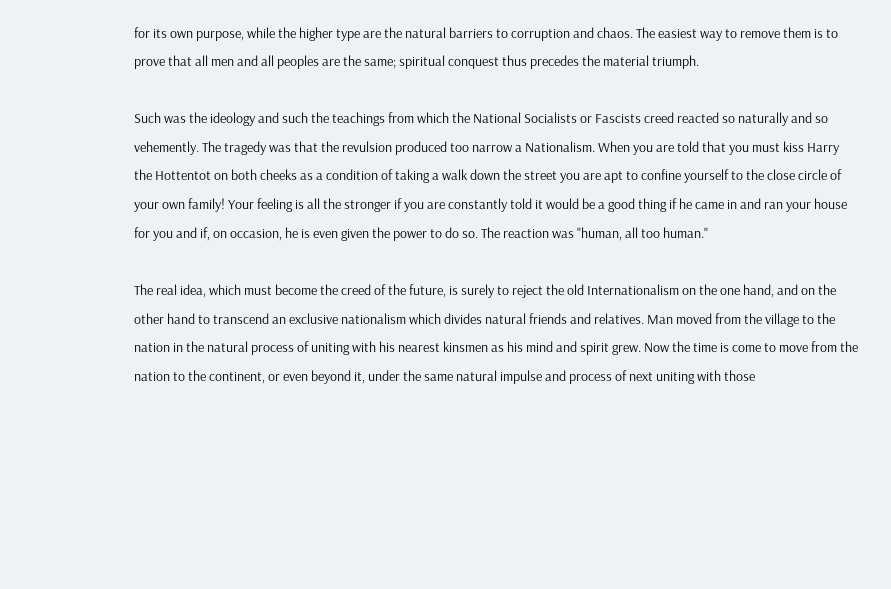for its own purpose, while the higher type are the natural barriers to corruption and chaos. The easiest way to remove them is to prove that all men and all peoples are the same; spiritual conquest thus precedes the material triumph.

Such was the ideology and such the teachings from which the National Socialists or Fascists creed reacted so naturally and so vehemently. The tragedy was that the revulsion produced too narrow a Nationalism. When you are told that you must kiss Harry the Hottentot on both cheeks as a condition of taking a walk down the street you are apt to confine yourself to the close circle of your own family! Your feeling is all the stronger if you are constantly told it would be a good thing if he came in and ran your house for you and if, on occasion, he is even given the power to do so. The reaction was "human, all too human."

The real idea, which must become the creed of the future, is surely to reject the old Internationalism on the one hand, and on the other hand to transcend an exclusive nationalism which divides natural friends and relatives. Man moved from the village to the nation in the natural process of uniting with his nearest kinsmen as his mind and spirit grew. Now the time is come to move from the nation to the continent, or even beyond it, under the same natural impulse and process of next uniting with those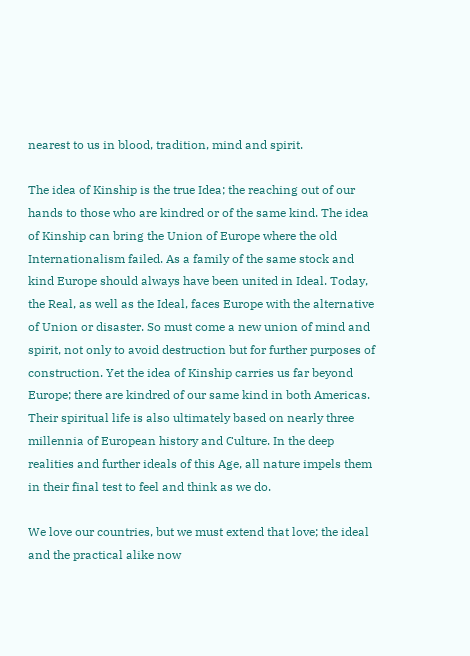nearest to us in blood, tradition, mind and spirit.

The idea of Kinship is the true Idea; the reaching out of our hands to those who are kindred or of the same kind. The idea of Kinship can bring the Union of Europe where the old Internationalism failed. As a family of the same stock and kind Europe should always have been united in Ideal. Today, the Real, as well as the Ideal, faces Europe with the alternative of Union or disaster. So must come a new union of mind and spirit, not only to avoid destruction but for further purposes of construction. Yet the idea of Kinship carries us far beyond Europe; there are kindred of our same kind in both Americas. Their spiritual life is also ultimately based on nearly three millennia of European history and Culture. In the deep realities and further ideals of this Age, all nature impels them in their final test to feel and think as we do.

We love our countries, but we must extend that love; the ideal and the practical alike now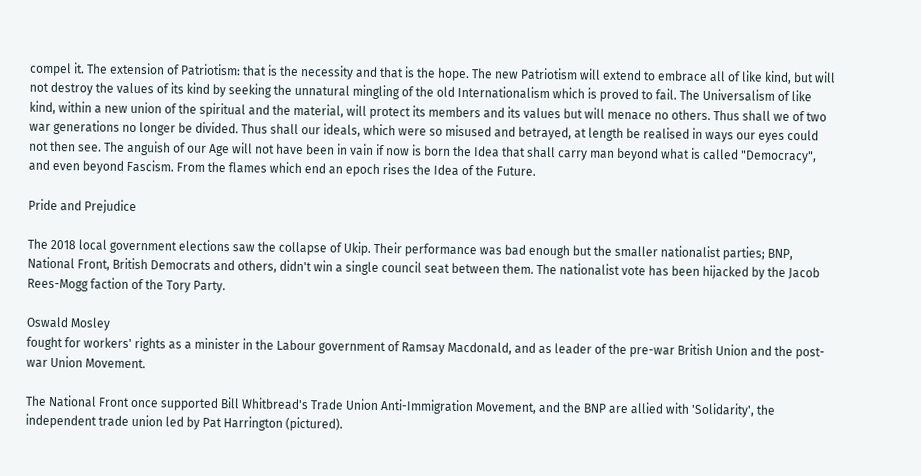compel it. The extension of Patriotism: that is the necessity and that is the hope. The new Patriotism will extend to embrace all of like kind, but will not destroy the values of its kind by seeking the unnatural mingling of the old Internationalism which is proved to fail. The Universalism of like kind, within a new union of the spiritual and the material, will protect its members and its values but will menace no others. Thus shall we of two war generations no longer be divided. Thus shall our ideals, which were so misused and betrayed, at length be realised in ways our eyes could not then see. The anguish of our Age will not have been in vain if now is born the Idea that shall carry man beyond what is called "Democracy", and even beyond Fascism. From the flames which end an epoch rises the Idea of the Future.

Pride and Prejudice

The 2018 local government elections saw the collapse of Ukip. Their performance was bad enough but the smaller nationalist parties; BNP, National Front, British Democrats and others, didn't win a single council seat between them. The nationalist vote has been hijacked by the Jacob Rees-Mogg faction of the Tory Party.

Oswald Mosley
fought for workers' rights as a minister in the Labour government of Ramsay Macdonald, and as leader of the pre-war British Union and the post-war Union Movement.

The National Front once supported Bill Whitbread's Trade Union Anti-Immigration Movement, and the BNP are allied with 'Solidarity', the independent trade union led by Pat Harrington (pictured).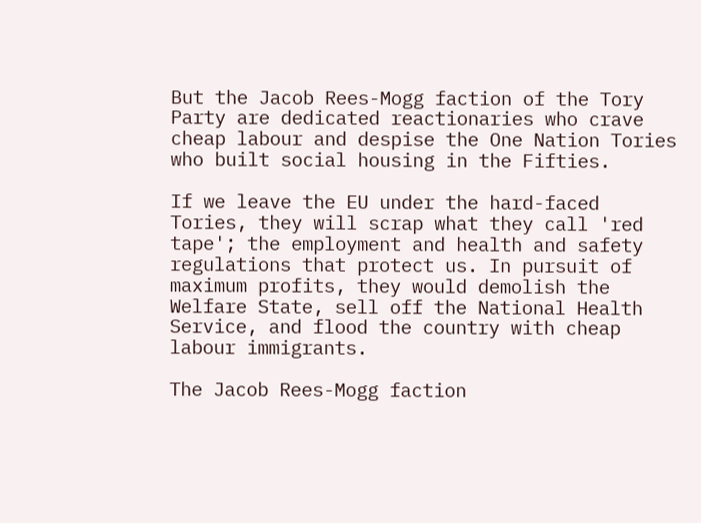But the Jacob Rees-Mogg faction of the Tory Party are dedicated reactionaries who crave cheap labour and despise the One Nation Tories who built social housing in the Fifties.

If we leave the EU under the hard-faced Tories, they will scrap what they call 'red tape'; the employment and health and safety regulations that protect us. In pursuit of maximum profits, they would demolish the Welfare State, sell off the National Health Service, and flood the country with cheap labour immigrants.

The Jacob Rees-Mogg faction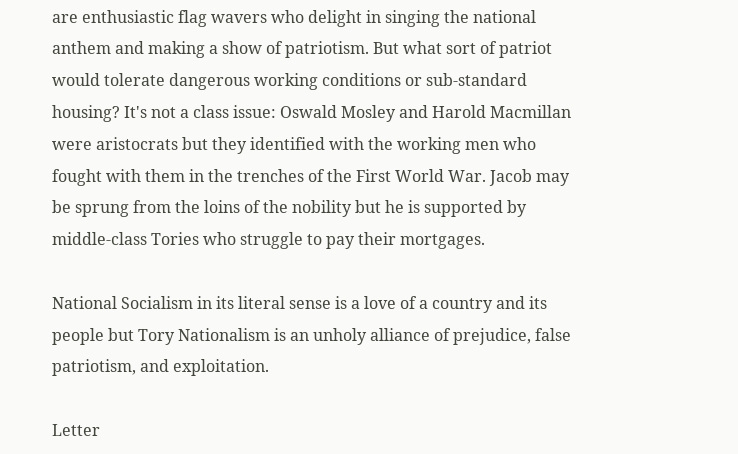are enthusiastic flag wavers who delight in singing the national anthem and making a show of patriotism. But what sort of patriot would tolerate dangerous working conditions or sub-standard housing? It's not a class issue: Oswald Mosley and Harold Macmillan were aristocrats but they identified with the working men who fought with them in the trenches of the First World War. Jacob may be sprung from the loins of the nobility but he is supported by middle-class Tories who struggle to pay their mortgages.

National Socialism in its literal sense is a love of a country and its people but Tory Nationalism is an unholy alliance of prejudice, false patriotism, and exploitation.

Letter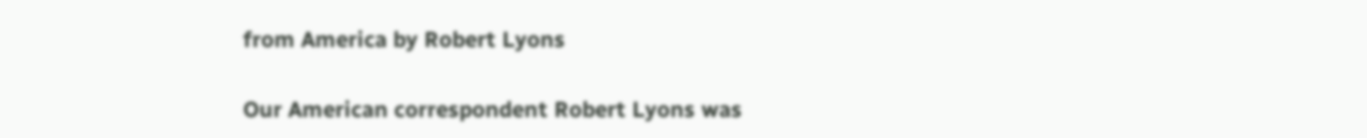from America by Robert Lyons

Our American correspondent Robert Lyons was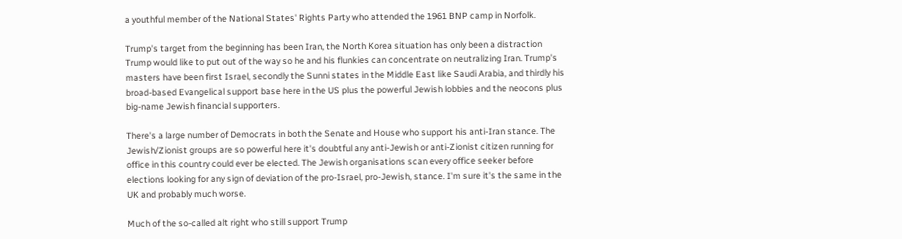a youthful member of the National States' Rights Party who attended the 1961 BNP camp in Norfolk.

Trump's target from the beginning has been Iran, the North Korea situation has only been a distraction Trump would like to put out of the way so he and his flunkies can concentrate on neutralizing Iran. Trump's masters have been first Israel, secondly the Sunni states in the Middle East like Saudi Arabia, and thirdly his broad-based Evangelical support base here in the US plus the powerful Jewish lobbies and the neocons plus big-name Jewish financial supporters.

There's a large number of Democrats in both the Senate and House who support his anti-Iran stance. The Jewish/Zionist groups are so powerful here it's doubtful any anti-Jewish or anti-Zionist citizen running for office in this country could ever be elected. The Jewish organisations scan every office seeker before elections looking for any sign of deviation of the pro-Israel, pro-Jewish, stance. I'm sure it's the same in the UK and probably much worse.

Much of the so-called alt right who still support Trump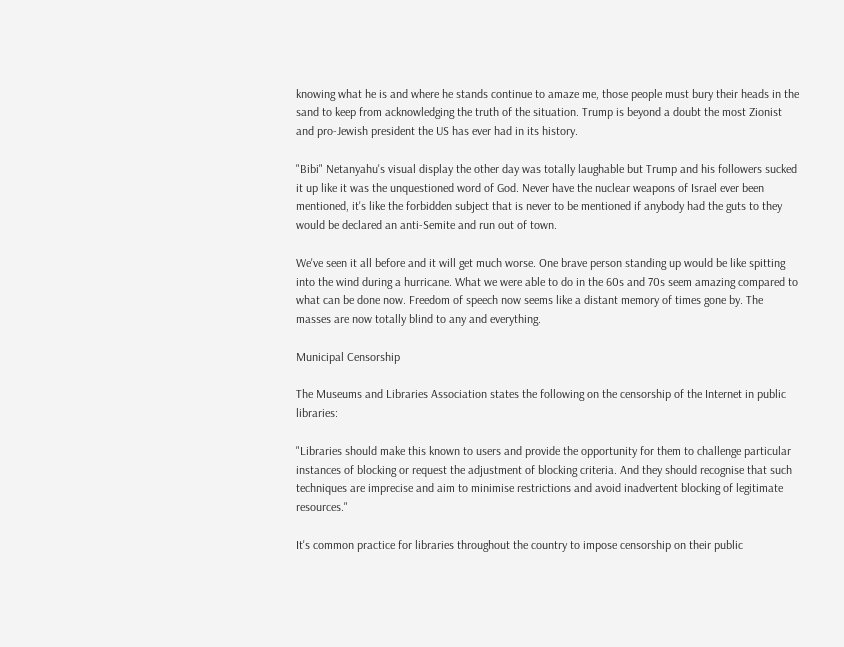knowing what he is and where he stands continue to amaze me, those people must bury their heads in the sand to keep from acknowledging the truth of the situation. Trump is beyond a doubt the most Zionist and pro-Jewish president the US has ever had in its history.

"Bibi" Netanyahu's visual display the other day was totally laughable but Trump and his followers sucked it up like it was the unquestioned word of God. Never have the nuclear weapons of Israel ever been mentioned, it's like the forbidden subject that is never to be mentioned if anybody had the guts to they would be declared an anti-Semite and run out of town.

We've seen it all before and it will get much worse. One brave person standing up would be like spitting into the wind during a hurricane. What we were able to do in the 60s and 70s seem amazing compared to what can be done now. Freedom of speech now seems like a distant memory of times gone by. The masses are now totally blind to any and everything.

Municipal Censorship

The Museums and Libraries Association states the following on the censorship of the Internet in public libraries:

"Libraries should make this known to users and provide the opportunity for them to challenge particular instances of blocking or request the adjustment of blocking criteria. And they should recognise that such techniques are imprecise and aim to minimise restrictions and avoid inadvertent blocking of legitimate resources."

It's common practice for libraries throughout the country to impose censorship on their public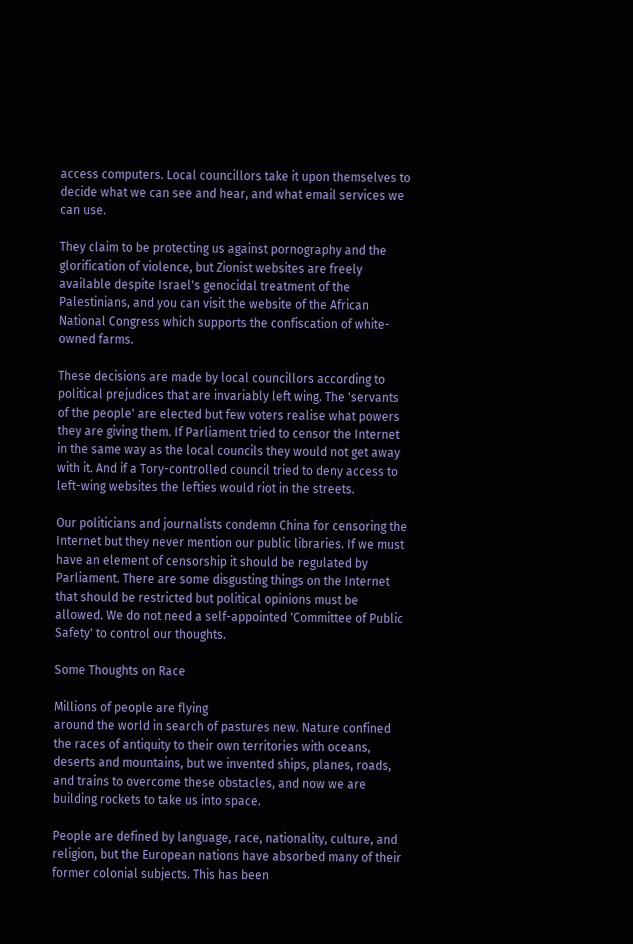access computers. Local councillors take it upon themselves to decide what we can see and hear, and what email services we can use.

They claim to be protecting us against pornography and the glorification of violence, but Zionist websites are freely available despite Israel's genocidal treatment of the Palestinians, and you can visit the website of the African National Congress which supports the confiscation of white-owned farms.

These decisions are made by local councillors according to political prejudices that are invariably left wing. The 'servants of the people' are elected but few voters realise what powers they are giving them. If Parliament tried to censor the Internet in the same way as the local councils they would not get away with it. And if a Tory-controlled council tried to deny access to left-wing websites the lefties would riot in the streets.

Our politicians and journalists condemn China for censoring the Internet but they never mention our public libraries. If we must have an element of censorship it should be regulated by Parliament. There are some disgusting things on the Internet that should be restricted but political opinions must be allowed. We do not need a self-appointed 'Committee of Public Safety' to control our thoughts.

Some Thoughts on Race

Millions of people are flying
around the world in search of pastures new. Nature confined the races of antiquity to their own territories with oceans, deserts and mountains, but we invented ships, planes, roads, and trains to overcome these obstacles, and now we are building rockets to take us into space.

People are defined by language, race, nationality, culture, and religion, but the European nations have absorbed many of their former colonial subjects. This has been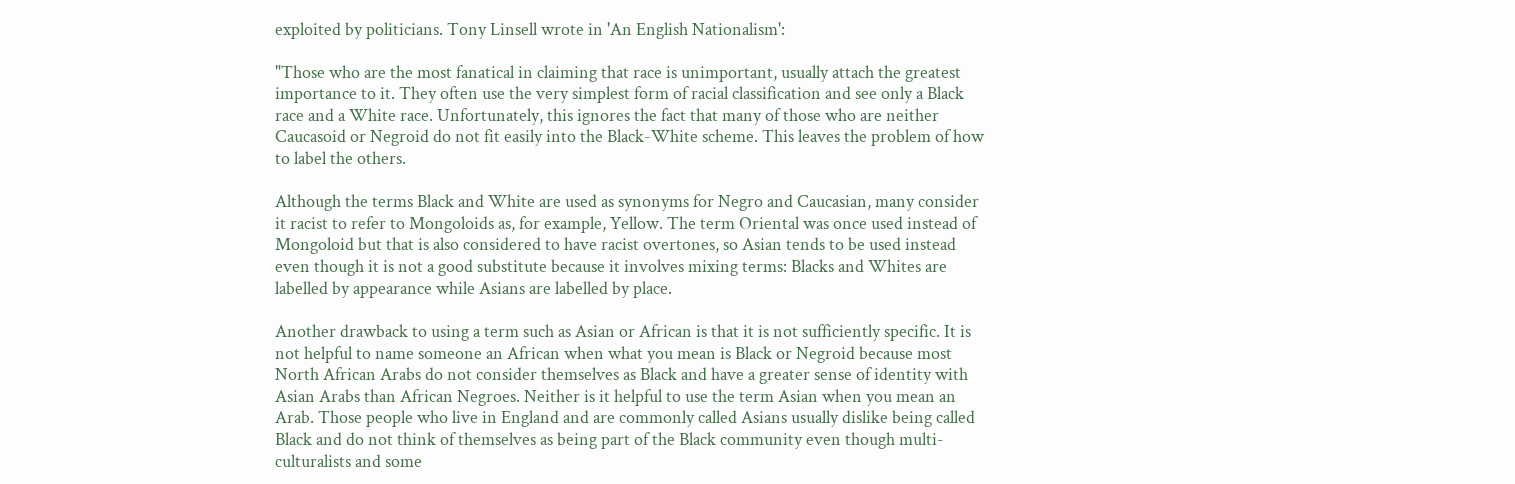exploited by politicians. Tony Linsell wrote in 'An English Nationalism':

"Those who are the most fanatical in claiming that race is unimportant, usually attach the greatest importance to it. They often use the very simplest form of racial classification and see only a Black race and a White race. Unfortunately, this ignores the fact that many of those who are neither Caucasoid or Negroid do not fit easily into the Black-White scheme. This leaves the problem of how to label the others.

Although the terms Black and White are used as synonyms for Negro and Caucasian, many consider it racist to refer to Mongoloids as, for example, Yellow. The term Oriental was once used instead of Mongoloid but that is also considered to have racist overtones, so Asian tends to be used instead even though it is not a good substitute because it involves mixing terms: Blacks and Whites are labelled by appearance while Asians are labelled by place.

Another drawback to using a term such as Asian or African is that it is not sufficiently specific. It is not helpful to name someone an African when what you mean is Black or Negroid because most North African Arabs do not consider themselves as Black and have a greater sense of identity with Asian Arabs than African Negroes. Neither is it helpful to use the term Asian when you mean an Arab. Those people who live in England and are commonly called Asians usually dislike being called Black and do not think of themselves as being part of the Black community even though multi-culturalists and some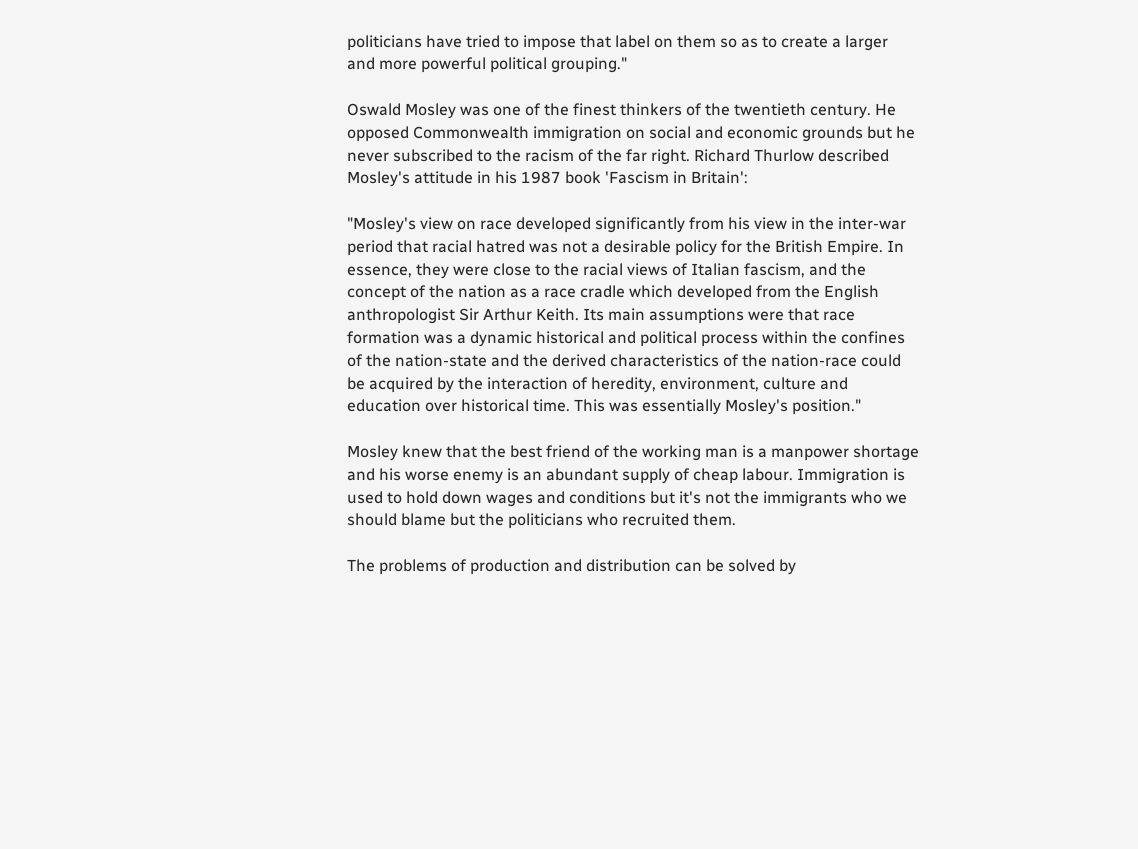politicians have tried to impose that label on them so as to create a larger and more powerful political grouping."

Oswald Mosley was one of the finest thinkers of the twentieth century. He opposed Commonwealth immigration on social and economic grounds but he never subscribed to the racism of the far right. Richard Thurlow described Mosley's attitude in his 1987 book 'Fascism in Britain':

"Mosley's view on race developed significantly from his view in the inter-war period that racial hatred was not a desirable policy for the British Empire. In essence, they were close to the racial views of Italian fascism, and the concept of the nation as a race cradle which developed from the English anthropologist Sir Arthur Keith. Its main assumptions were that race formation was a dynamic historical and political process within the confines of the nation-state and the derived characteristics of the nation-race could be acquired by the interaction of heredity, environment, culture and education over historical time. This was essentially Mosley's position."

Mosley knew that the best friend of the working man is a manpower shortage and his worse enemy is an abundant supply of cheap labour. Immigration is used to hold down wages and conditions but it's not the immigrants who we should blame but the politicians who recruited them.

The problems of production and distribution can be solved by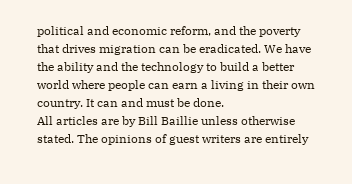political and economic reform, and the poverty that drives migration can be eradicated. We have the ability and the technology to build a better world where people can earn a living in their own country. It can and must be done.
All articles are by Bill Baillie unless otherwise stated. The opinions of guest writers are entirely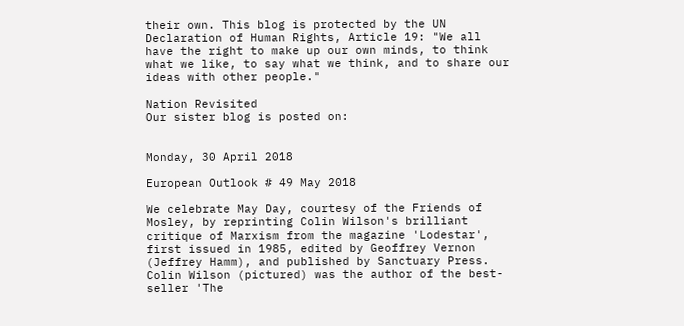their own. This blog is protected by the UN Declaration of Human Rights, Article 19: "We all have the right to make up our own minds, to think what we like, to say what we think, and to share our ideas with other people."

Nation Revisited
Our sister blog is posted on:


Monday, 30 April 2018

European Outlook # 49 May 2018

We celebrate May Day, courtesy of the Friends of Mosley, by reprinting Colin Wilson's brilliant critique of Marxism from the magazine 'Lodestar', first issued in 1985, edited by Geoffrey Vernon (Jeffrey Hamm), and published by Sanctuary Press. Colin Wilson (pictured) was the author of the best-seller 'The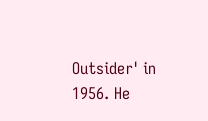Outsider' in 1956. He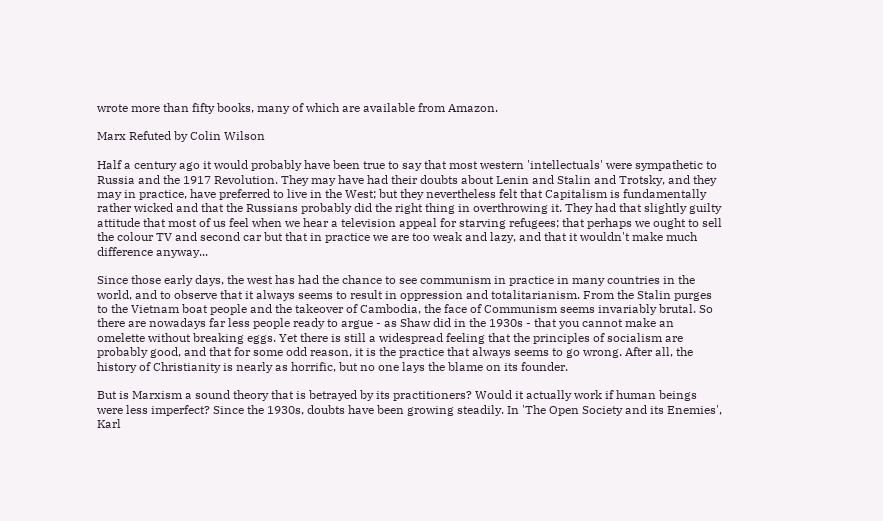wrote more than fifty books, many of which are available from Amazon.

Marx Refuted by Colin Wilson

Half a century ago it would probably have been true to say that most western 'intellectuals' were sympathetic to Russia and the 1917 Revolution. They may have had their doubts about Lenin and Stalin and Trotsky, and they may in practice, have preferred to live in the West; but they nevertheless felt that Capitalism is fundamentally rather wicked and that the Russians probably did the right thing in overthrowing it. They had that slightly guilty attitude that most of us feel when we hear a television appeal for starving refugees; that perhaps we ought to sell the colour TV and second car but that in practice we are too weak and lazy, and that it wouldn't make much difference anyway...

Since those early days, the west has had the chance to see communism in practice in many countries in the world, and to observe that it always seems to result in oppression and totalitarianism. From the Stalin purges to the Vietnam boat people and the takeover of Cambodia, the face of Communism seems invariably brutal. So there are nowadays far less people ready to argue - as Shaw did in the 1930s - that you cannot make an omelette without breaking eggs. Yet there is still a widespread feeling that the principles of socialism are probably good, and that for some odd reason, it is the practice that always seems to go wrong. After all, the history of Christianity is nearly as horrific, but no one lays the blame on its founder.

But is Marxism a sound theory that is betrayed by its practitioners? Would it actually work if human beings were less imperfect? Since the 1930s, doubts have been growing steadily. In 'The Open Society and its Enemies', Karl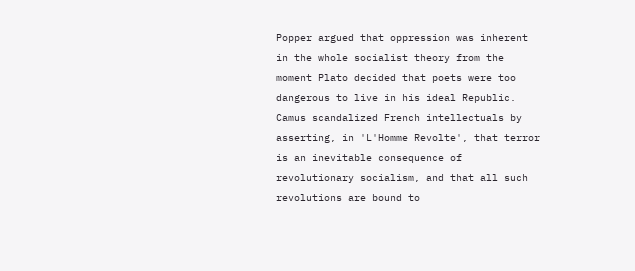Popper argued that oppression was inherent in the whole socialist theory from the moment Plato decided that poets were too dangerous to live in his ideal Republic. Camus scandalized French intellectuals by asserting, in 'L'Homme Revolte', that terror is an inevitable consequence of revolutionary socialism, and that all such revolutions are bound to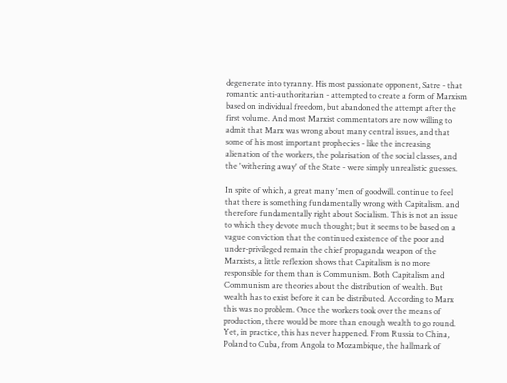degenerate into tyranny. His most passionate opponent, Satre - that romantic anti-authoritarian - attempted to create a form of Marxism based on individual freedom, but abandoned the attempt after the first volume. And most Marxist commentators are now willing to admit that Marx was wrong about many central issues, and that some of his most important prophecies - like the increasing alienation of the workers, the polarisation of the social classes, and the 'withering away' of the State - were simply unrealistic guesses.

In spite of which, a great many 'men of goodwill. continue to feel that there is something fundamentally wrong with Capitalism. and therefore fundamentally right about Socialism. This is not an issue to which they devote much thought; but it seems to be based on a vague conviction that the continued existence of the poor and under-privileged remain the chief propaganda weapon of the Marxists, a little reflexion shows that Capitalism is no more responsible for them than is Communism. Both Capitalism and Communism are theories about the distribution of wealth. But wealth has to exist before it can be distributed. According to Marx this was no problem. Once the workers took over the means of production, there would be more than enough wealth to go round. Yet, in practice, this has never happened. From Russia to China, Poland to Cuba, from Angola to Mozambique, the hallmark of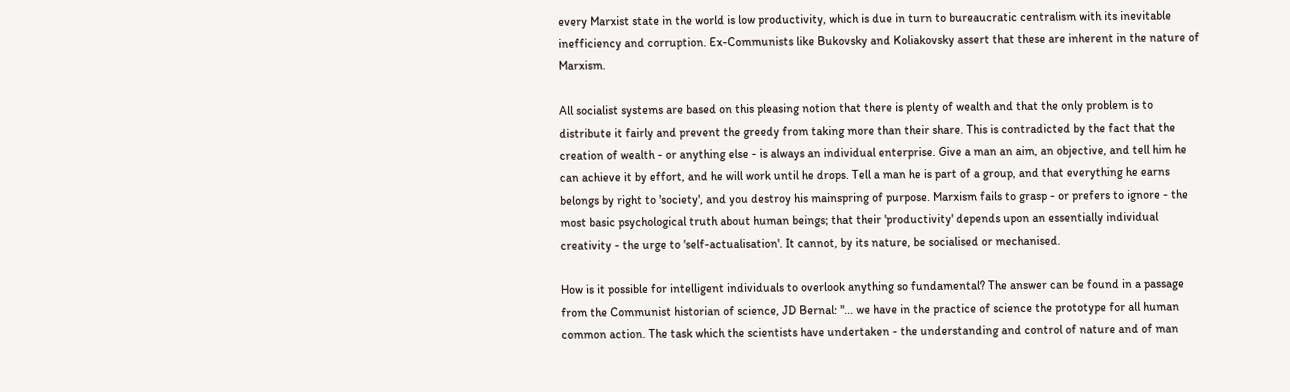every Marxist state in the world is low productivity, which is due in turn to bureaucratic centralism with its inevitable inefficiency and corruption. Ex-Communists like Bukovsky and Koliakovsky assert that these are inherent in the nature of Marxism.

All socialist systems are based on this pleasing notion that there is plenty of wealth and that the only problem is to distribute it fairly and prevent the greedy from taking more than their share. This is contradicted by the fact that the creation of wealth - or anything else - is always an individual enterprise. Give a man an aim, an objective, and tell him he can achieve it by effort, and he will work until he drops. Tell a man he is part of a group, and that everything he earns belongs by right to 'society', and you destroy his mainspring of purpose. Marxism fails to grasp - or prefers to ignore - the most basic psychological truth about human beings; that their 'productivity' depends upon an essentially individual creativity - the urge to 'self-actualisation'. It cannot, by its nature, be socialised or mechanised.

How is it possible for intelligent individuals to overlook anything so fundamental? The answer can be found in a passage from the Communist historian of science, JD Bernal: "... we have in the practice of science the prototype for all human common action. The task which the scientists have undertaken - the understanding and control of nature and of man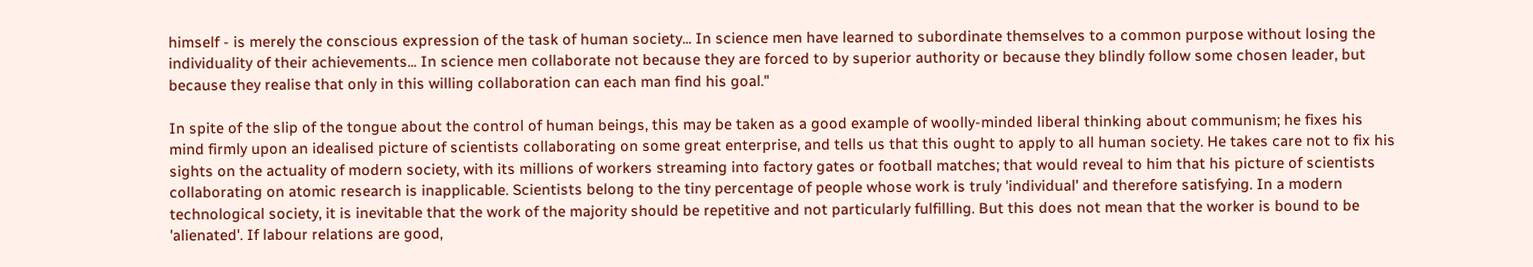himself - is merely the conscious expression of the task of human society... In science men have learned to subordinate themselves to a common purpose without losing the individuality of their achievements... In science men collaborate not because they are forced to by superior authority or because they blindly follow some chosen leader, but because they realise that only in this willing collaboration can each man find his goal."

In spite of the slip of the tongue about the control of human beings, this may be taken as a good example of woolly-minded liberal thinking about communism; he fixes his mind firmly upon an idealised picture of scientists collaborating on some great enterprise, and tells us that this ought to apply to all human society. He takes care not to fix his sights on the actuality of modern society, with its millions of workers streaming into factory gates or football matches; that would reveal to him that his picture of scientists collaborating on atomic research is inapplicable. Scientists belong to the tiny percentage of people whose work is truly 'individual' and therefore satisfying. In a modern technological society, it is inevitable that the work of the majority should be repetitive and not particularly fulfilling. But this does not mean that the worker is bound to be 'alienated'. If labour relations are good,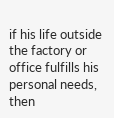if his life outside the factory or office fulfills his personal needs, then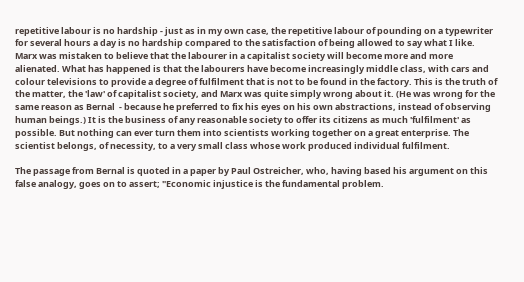repetitive labour is no hardship - just as in my own case, the repetitive labour of pounding on a typewriter for several hours a day is no hardship compared to the satisfaction of being allowed to say what I like. Marx was mistaken to believe that the labourer in a capitalist society will become more and more alienated. What has happened is that the labourers have become increasingly middle class, with cars and colour televisions to provide a degree of fulfilment that is not to be found in the factory. This is the truth of the matter, the 'law' of capitalist society, and Marx was quite simply wrong about it. (He was wrong for the same reason as Bernal  - because he preferred to fix his eyes on his own abstractions, instead of observing human beings.) It is the business of any reasonable society to offer its citizens as much 'fulfilment' as possible. But nothing can ever turn them into scientists working together on a great enterprise. The scientist belongs, of necessity, to a very small class whose work produced individual fulfilment.

The passage from Bernal is quoted in a paper by Paul Ostreicher, who, having based his argument on this false analogy, goes on to assert; "Economic injustice is the fundamental problem.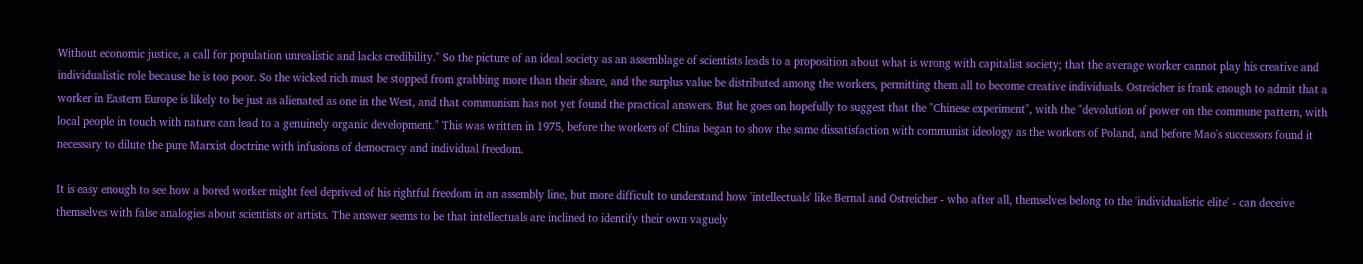Without economic justice, a call for population unrealistic and lacks credibility." So the picture of an ideal society as an assemblage of scientists leads to a proposition about what is wrong with capitalist society; that the average worker cannot play his creative and individualistic role because he is too poor. So the wicked rich must be stopped from grabbing more than their share, and the surplus value be distributed among the workers, permitting them all to become creative individuals. Ostreicher is frank enough to admit that a worker in Eastern Europe is likely to be just as alienated as one in the West, and that communism has not yet found the practical answers. But he goes on hopefully to suggest that the "Chinese experiment", with the "devolution of power on the commune pattern, with local people in touch with nature can lead to a genuinely organic development." This was written in 1975, before the workers of China began to show the same dissatisfaction with communist ideology as the workers of Poland, and before Mao's successors found it necessary to dilute the pure Marxist doctrine with infusions of democracy and individual freedom.

It is easy enough to see how a bored worker might feel deprived of his rightful freedom in an assembly line, but more difficult to understand how 'intellectuals' like Bernal and Ostreicher - who after all, themselves belong to the 'individualistic elite' - can deceive themselves with false analogies about scientists or artists. The answer seems to be that intellectuals are inclined to identify their own vaguely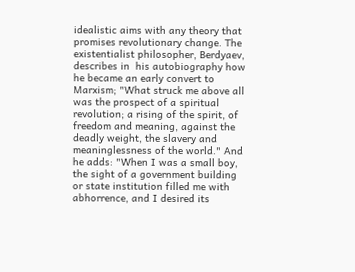idealistic aims with any theory that promises revolutionary change. The existentialist philosopher, Berdyaev, describes in  his autobiography how he became an early convert to Marxism; "What struck me above all was the prospect of a spiritual revolution; a rising of the spirit, of freedom and meaning, against the deadly weight, the slavery and meaninglessness of the world." And he adds: "When I was a small boy, the sight of a government building or state institution filled me with abhorrence, and I desired its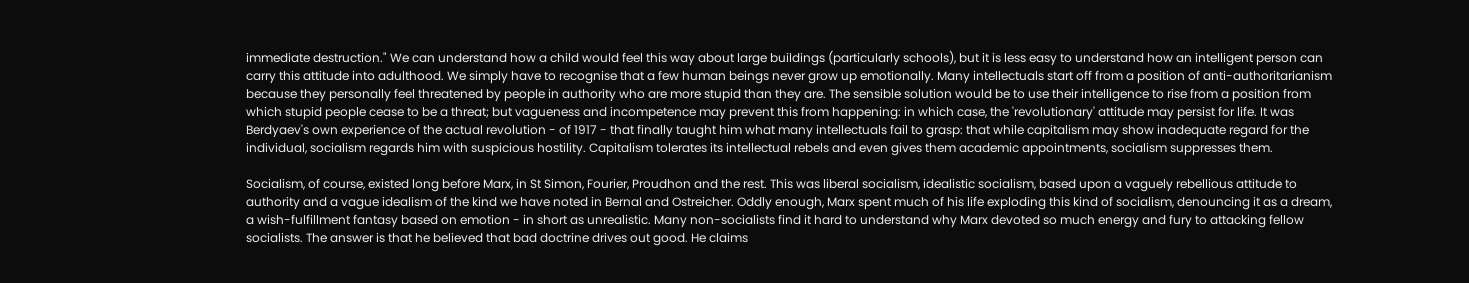immediate destruction." We can understand how a child would feel this way about large buildings (particularly schools), but it is less easy to understand how an intelligent person can carry this attitude into adulthood. We simply have to recognise that a few human beings never grow up emotionally. Many intellectuals start off from a position of anti-authoritarianism because they personally feel threatened by people in authority who are more stupid than they are. The sensible solution would be to use their intelligence to rise from a position from which stupid people cease to be a threat; but vagueness and incompetence may prevent this from happening: in which case, the 'revolutionary' attitude may persist for life. It was Berdyaev's own experience of the actual revolution - of 1917 - that finally taught him what many intellectuals fail to grasp: that while capitalism may show inadequate regard for the individual, socialism regards him with suspicious hostility. Capitalism tolerates its intellectual rebels and even gives them academic appointments, socialism suppresses them.

Socialism, of course, existed long before Marx, in St Simon, Fourier, Proudhon and the rest. This was liberal socialism, idealistic socialism, based upon a vaguely rebellious attitude to authority and a vague idealism of the kind we have noted in Bernal and Ostreicher. Oddly enough, Marx spent much of his life exploding this kind of socialism, denouncing it as a dream, a wish-fulfillment fantasy based on emotion - in short as unrealistic. Many non-socialists find it hard to understand why Marx devoted so much energy and fury to attacking fellow socialists. The answer is that he believed that bad doctrine drives out good. He claims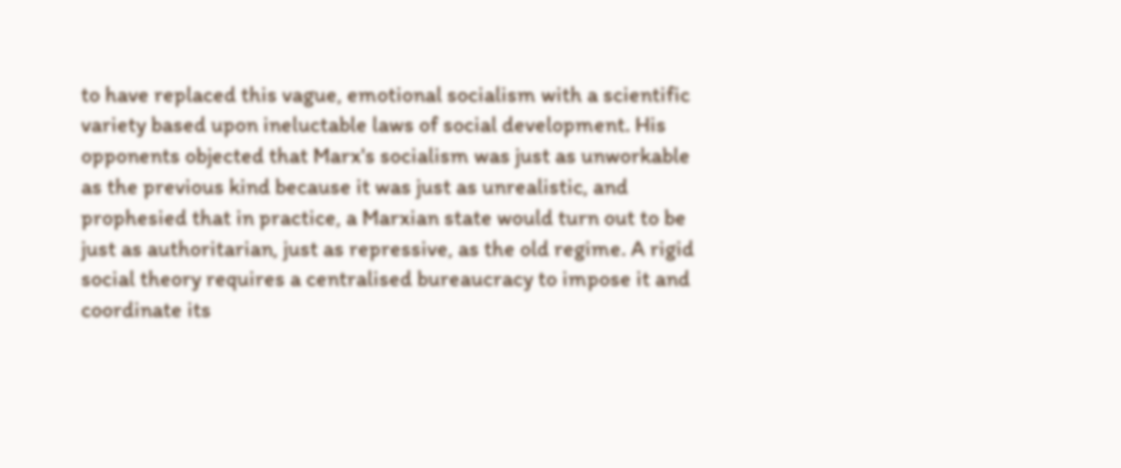to have replaced this vague, emotional socialism with a scientific variety based upon ineluctable laws of social development. His opponents objected that Marx's socialism was just as unworkable as the previous kind because it was just as unrealistic, and prophesied that in practice, a Marxian state would turn out to be just as authoritarian, just as repressive, as the old regime. A rigid social theory requires a centralised bureaucracy to impose it and coordinate its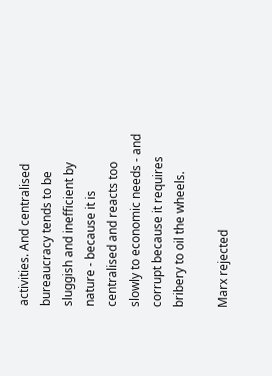activities. And centralised bureaucracy tends to be sluggish and inefficient by nature - because it is centralised and reacts too slowly to economic needs - and corrupt because it requires bribery to oil the wheels.

Marx rejected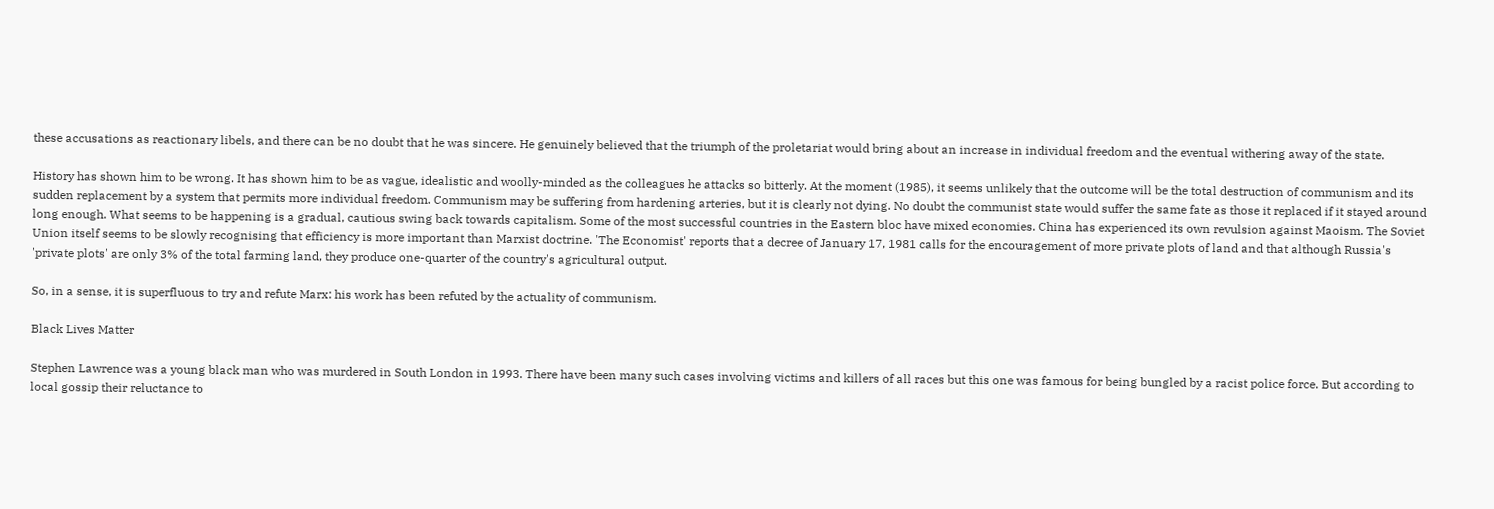these accusations as reactionary libels, and there can be no doubt that he was sincere. He genuinely believed that the triumph of the proletariat would bring about an increase in individual freedom and the eventual withering away of the state.

History has shown him to be wrong. It has shown him to be as vague, idealistic and woolly-minded as the colleagues he attacks so bitterly. At the moment (1985), it seems unlikely that the outcome will be the total destruction of communism and its sudden replacement by a system that permits more individual freedom. Communism may be suffering from hardening arteries, but it is clearly not dying. No doubt the communist state would suffer the same fate as those it replaced if it stayed around long enough. What seems to be happening is a gradual, cautious swing back towards capitalism. Some of the most successful countries in the Eastern bloc have mixed economies. China has experienced its own revulsion against Maoism. The Soviet Union itself seems to be slowly recognising that efficiency is more important than Marxist doctrine. 'The Economist' reports that a decree of January 17, 1981 calls for the encouragement of more private plots of land and that although Russia's 'private plots' are only 3% of the total farming land, they produce one-quarter of the country's agricultural output.

So, in a sense, it is superfluous to try and refute Marx: his work has been refuted by the actuality of communism.

Black Lives Matter

Stephen Lawrence was a young black man who was murdered in South London in 1993. There have been many such cases involving victims and killers of all races but this one was famous for being bungled by a racist police force. But according to local gossip their reluctance to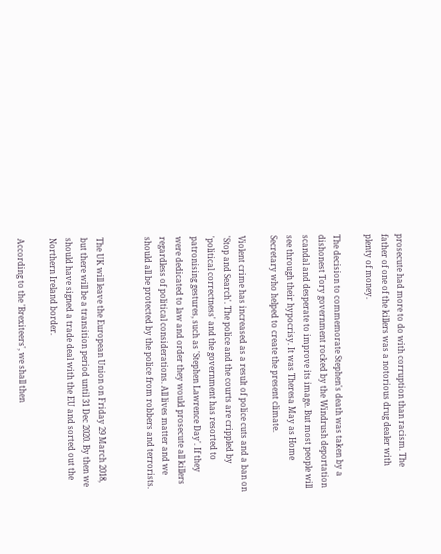prosecute had more to do with corruption than racism. The father of one of the killers was a notorious drug dealer with plenty of money.

The decision to commemorate Stephen's death was taken by a dishonest Tory government rocked by the Windrush deportation scandal and desperate to improve its image. But most people will see through their hypocrisy. It was Theresa May as Home Secretary who helped to create the present climate.

Violent crime has increased as a result of police cuts and a ban on 'Stop and Search'. The police and the courts are crippled by 'political correctness' and the government has resorted to patronising gestures, such as 'Stephen Lawrence Day'. If they were dedicated to law and order they would prosecute all killers regardless of political considerations. All lives matter and we should all be protected by the police from robbers and terrorists.


The UK will leave the European Union on Friday 29 March 2018, but there will be a transition period until 31 Dec 2020. By then we should have signed a trade deal with the EU and sorted out the Northern Ireland border.

According to the 'Brexiteers', we shall then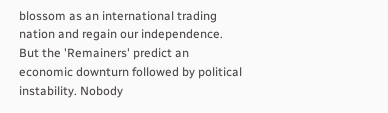blossom as an international trading nation and regain our independence. But the 'Remainers' predict an economic downturn followed by political instability. Nobody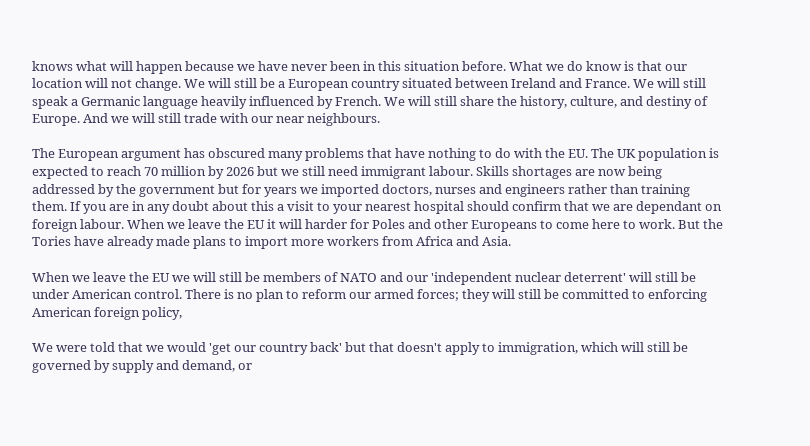knows what will happen because we have never been in this situation before. What we do know is that our location will not change. We will still be a European country situated between Ireland and France. We will still speak a Germanic language heavily influenced by French. We will still share the history, culture, and destiny of Europe. And we will still trade with our near neighbours.

The European argument has obscured many problems that have nothing to do with the EU. The UK population is expected to reach 70 million by 2026 but we still need immigrant labour. Skills shortages are now being addressed by the government but for years we imported doctors, nurses and engineers rather than training them. If you are in any doubt about this a visit to your nearest hospital should confirm that we are dependant on foreign labour. When we leave the EU it will harder for Poles and other Europeans to come here to work. But the Tories have already made plans to import more workers from Africa and Asia.

When we leave the EU we will still be members of NATO and our 'independent nuclear deterrent' will still be under American control. There is no plan to reform our armed forces; they will still be committed to enforcing American foreign policy,

We were told that we would 'get our country back' but that doesn't apply to immigration, which will still be governed by supply and demand, or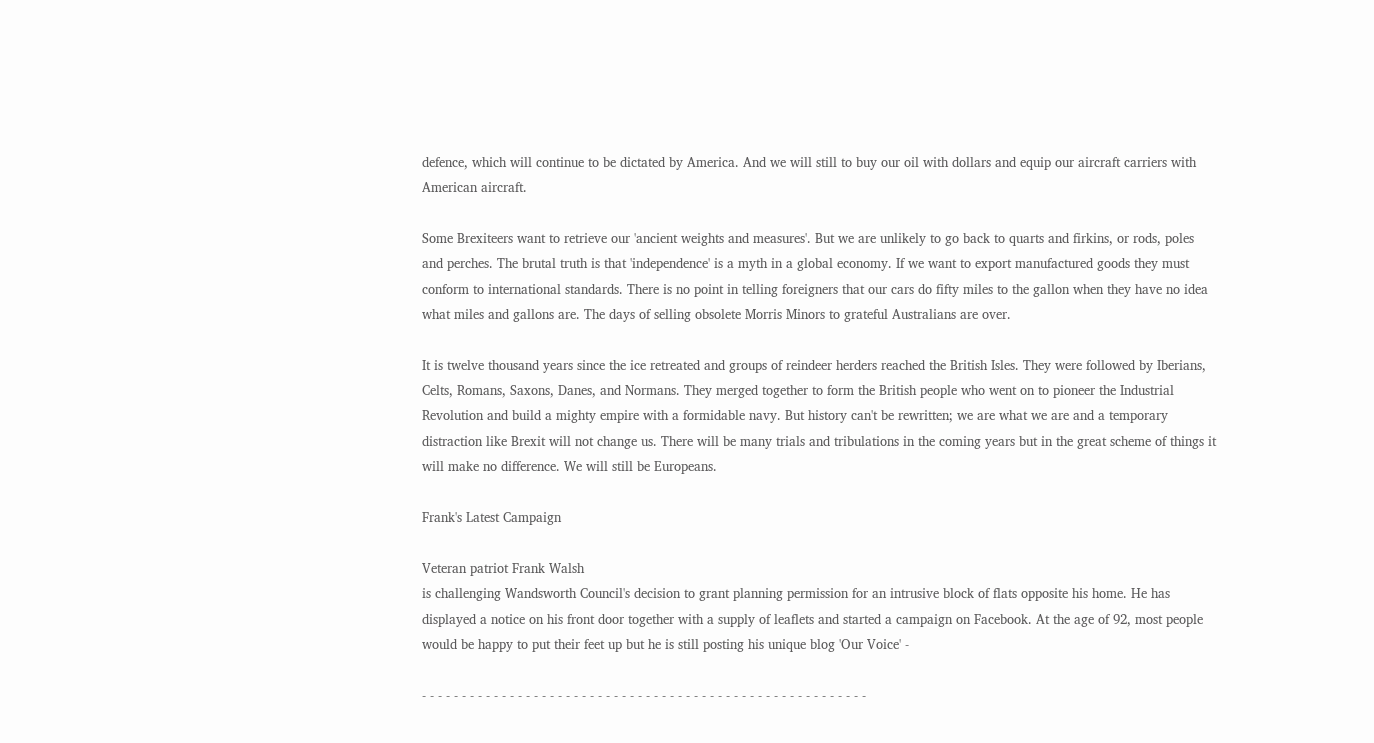defence, which will continue to be dictated by America. And we will still to buy our oil with dollars and equip our aircraft carriers with American aircraft.

Some Brexiteers want to retrieve our 'ancient weights and measures'. But we are unlikely to go back to quarts and firkins, or rods, poles and perches. The brutal truth is that 'independence' is a myth in a global economy. If we want to export manufactured goods they must conform to international standards. There is no point in telling foreigners that our cars do fifty miles to the gallon when they have no idea what miles and gallons are. The days of selling obsolete Morris Minors to grateful Australians are over.

It is twelve thousand years since the ice retreated and groups of reindeer herders reached the British Isles. They were followed by Iberians, Celts, Romans, Saxons, Danes, and Normans. They merged together to form the British people who went on to pioneer the Industrial Revolution and build a mighty empire with a formidable navy. But history can't be rewritten; we are what we are and a temporary distraction like Brexit will not change us. There will be many trials and tribulations in the coming years but in the great scheme of things it will make no difference. We will still be Europeans.

Frank's Latest Campaign

Veteran patriot Frank Walsh
is challenging Wandsworth Council's decision to grant planning permission for an intrusive block of flats opposite his home. He has displayed a notice on his front door together with a supply of leaflets and started a campaign on Facebook. At the age of 92, most people would be happy to put their feet up but he is still posting his unique blog 'Our Voice' -

- - - - - - - - - - - - - - - - - - - - - - - - - - - - - - - - - - - - - - - - - - - - - - - - - - - - - - - -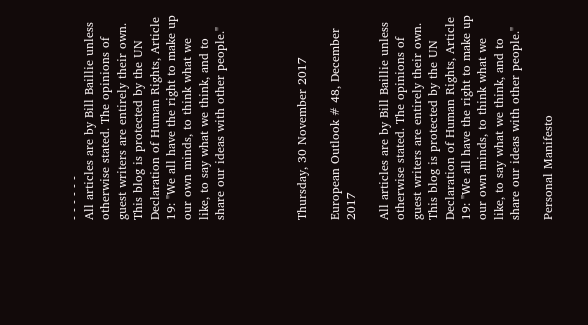- - - - - -
All articles are by Bill Baillie unless otherwise stated. The opinions of guest writers are entirely their own. This blog is protected by the UN Declaration of Human Rights, Article 19: "We all have the right to make up our own minds, to think what we like, to say what we think, and to share our ideas with other people."




Thursday, 30 November 2017

European Outlook # 48, December 2017

All articles are by Bill Baillie unless otherwise stated. The opinions of guest writers are entirely their own. This blog is protected by the UN Declaration of Human Rights, Article 19: "We all have the right to make up our own minds, to think what we like, to say what we think, and to share our ideas with other people."

Personal Manifesto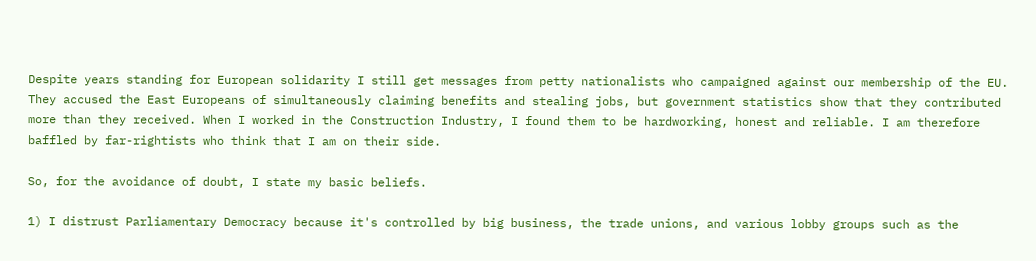Despite years standing for European solidarity I still get messages from petty nationalists who campaigned against our membership of the EU. They accused the East Europeans of simultaneously claiming benefits and stealing jobs, but government statistics show that they contributed more than they received. When I worked in the Construction Industry, I found them to be hardworking, honest and reliable. I am therefore baffled by far-rightists who think that I am on their side.

So, for the avoidance of doubt, I state my basic beliefs.

1) I distrust Parliamentary Democracy because it's controlled by big business, the trade unions, and various lobby groups such as the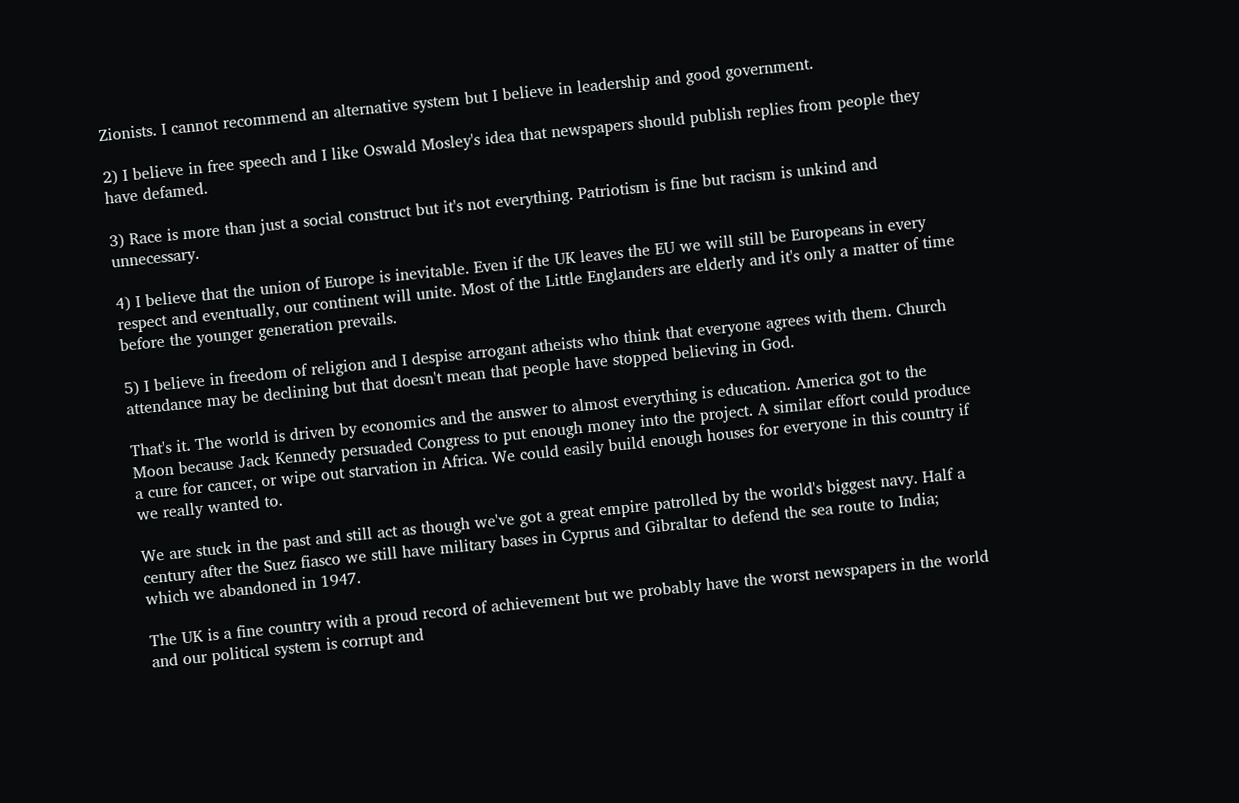Zionists. I cannot recommend an alternative system but I believe in leadership and good government.

2) I believe in free speech and I like Oswald Mosley's idea that newspapers should publish replies from people they have defamed.

3) Race is more than just a social construct but it's not everything. Patriotism is fine but racism is unkind and unnecessary.

4) I believe that the union of Europe is inevitable. Even if the UK leaves the EU we will still be Europeans in every respect and eventually, our continent will unite. Most of the Little Englanders are elderly and it's only a matter of time before the younger generation prevails.

5) I believe in freedom of religion and I despise arrogant atheists who think that everyone agrees with them. Church attendance may be declining but that doesn't mean that people have stopped believing in God.

That's it. The world is driven by economics and the answer to almost everything is education. America got to the Moon because Jack Kennedy persuaded Congress to put enough money into the project. A similar effort could produce a cure for cancer, or wipe out starvation in Africa. We could easily build enough houses for everyone in this country if we really wanted to.

We are stuck in the past and still act as though we've got a great empire patrolled by the world's biggest navy. Half a century after the Suez fiasco we still have military bases in Cyprus and Gibraltar to defend the sea route to India; which we abandoned in 1947.

The UK is a fine country with a proud record of achievement but we probably have the worst newspapers in the world and our political system is corrupt and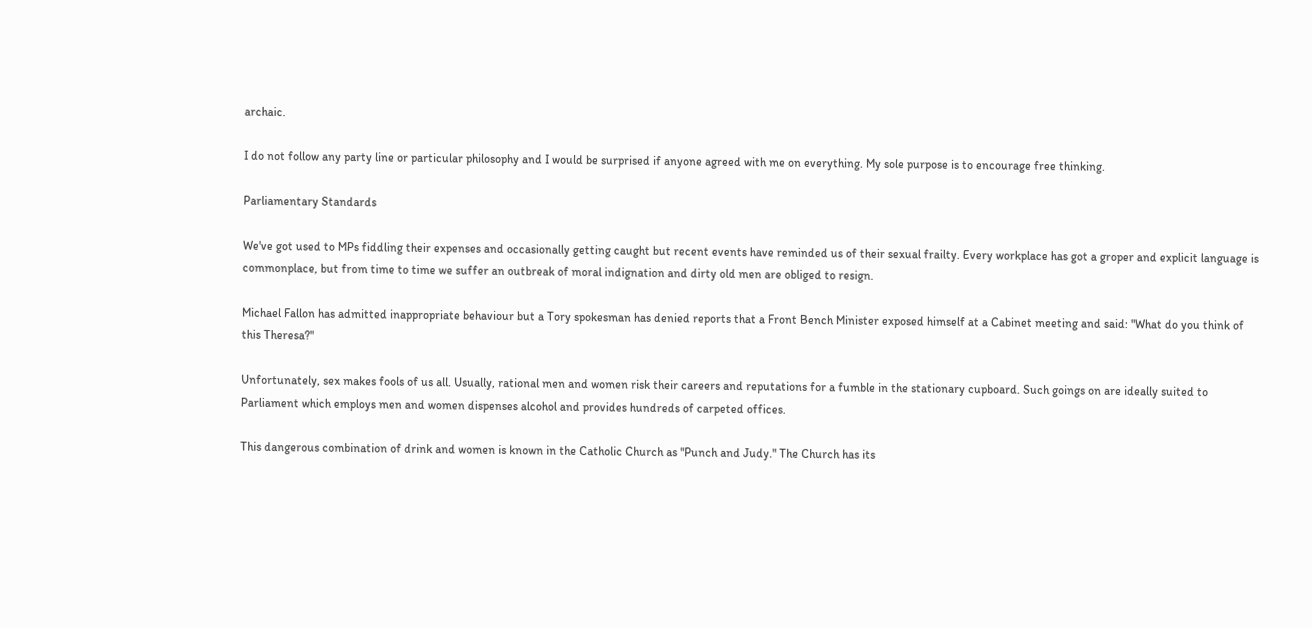archaic.

I do not follow any party line or particular philosophy and I would be surprised if anyone agreed with me on everything. My sole purpose is to encourage free thinking.

Parliamentary Standards

We've got used to MPs fiddling their expenses and occasionally getting caught but recent events have reminded us of their sexual frailty. Every workplace has got a groper and explicit language is commonplace, but from time to time we suffer an outbreak of moral indignation and dirty old men are obliged to resign.

Michael Fallon has admitted inappropriate behaviour but a Tory spokesman has denied reports that a Front Bench Minister exposed himself at a Cabinet meeting and said: "What do you think of this Theresa?"

Unfortunately, sex makes fools of us all. Usually, rational men and women risk their careers and reputations for a fumble in the stationary cupboard. Such goings on are ideally suited to  Parliament which employs men and women dispenses alcohol and provides hundreds of carpeted offices.

This dangerous combination of drink and women is known in the Catholic Church as "Punch and Judy." The Church has its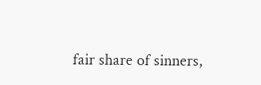fair share of sinners,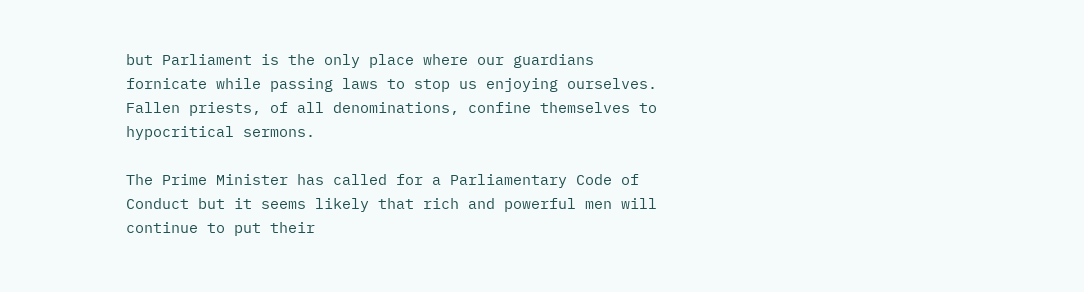but Parliament is the only place where our guardians fornicate while passing laws to stop us enjoying ourselves. Fallen priests, of all denominations, confine themselves to hypocritical sermons.

The Prime Minister has called for a Parliamentary Code of Conduct but it seems likely that rich and powerful men will continue to put their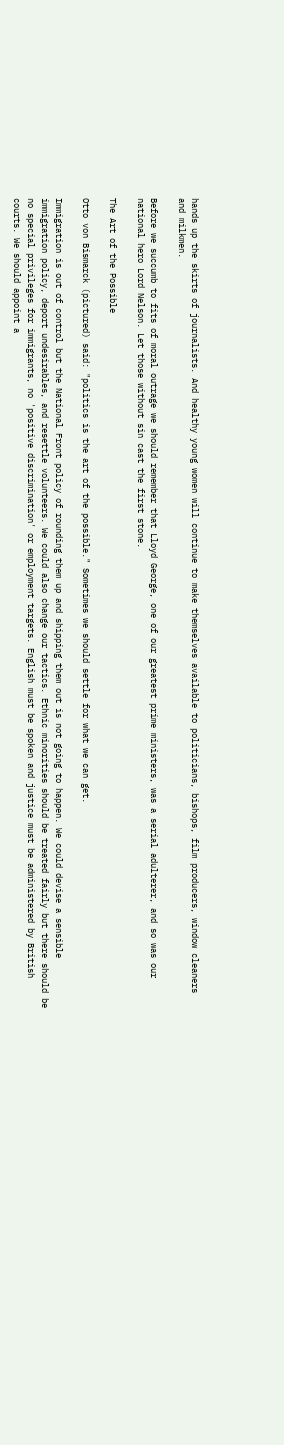hands up the skirts of journalists. And healthy young women will continue to make themselves available to politicians, bishops, film producers, window cleaners and milkmen.

Before we succumb to fits of moral outrage we should remember that Lloyd George, one of our greatest prime ministers, was a serial adulterer, and so was our national hero Lord Nelson. Let those without sin cast the first stone.

The Art of the Possible

Otto von Bismarck (pictured) said: "politics is the art of the possible." Sometimes we should settle for what we can get.

Immigration is out of control but the National Front policy of rounding them up and shipping them out is not going to happen. We could devise a sensible immigration policy, deport undesirables, and resettle volunteers. We could also change our tactics. Ethnic minorities should be treated fairly but there should be no special privileges for immigrants, no 'positive discrimination' or employment targets. English must be spoken and justice must be administered by British courts. We should appoint a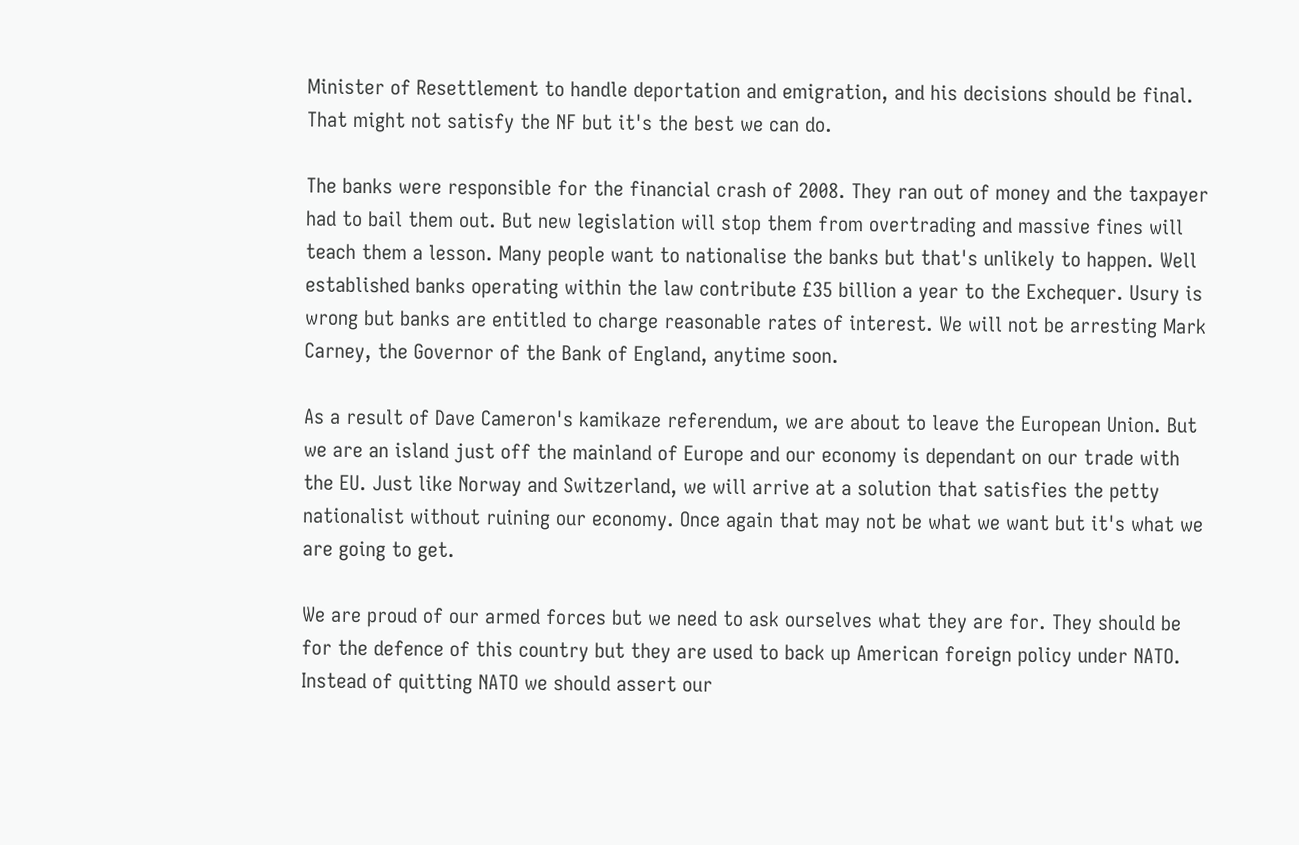Minister of Resettlement to handle deportation and emigration, and his decisions should be final. That might not satisfy the NF but it's the best we can do.

The banks were responsible for the financial crash of 2008. They ran out of money and the taxpayer had to bail them out. But new legislation will stop them from overtrading and massive fines will teach them a lesson. Many people want to nationalise the banks but that's unlikely to happen. Well established banks operating within the law contribute £35 billion a year to the Exchequer. Usury is wrong but banks are entitled to charge reasonable rates of interest. We will not be arresting Mark Carney, the Governor of the Bank of England, anytime soon.

As a result of Dave Cameron's kamikaze referendum, we are about to leave the European Union. But we are an island just off the mainland of Europe and our economy is dependant on our trade with the EU. Just like Norway and Switzerland, we will arrive at a solution that satisfies the petty nationalist without ruining our economy. Once again that may not be what we want but it's what we are going to get.

We are proud of our armed forces but we need to ask ourselves what they are for. They should be for the defence of this country but they are used to back up American foreign policy under NATO. Instead of quitting NATO we should assert our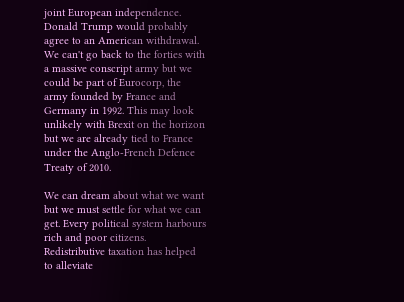joint European independence. Donald Trump would probably agree to an American withdrawal. We can't go back to the forties with a massive conscript army but we could be part of Eurocorp, the army founded by France and Germany in 1992. This may look unlikely with Brexit on the horizon but we are already tied to France under the Anglo-French Defence Treaty of 2010.

We can dream about what we want but we must settle for what we can get. Every political system harbours rich and poor citizens. Redistributive taxation has helped to alleviate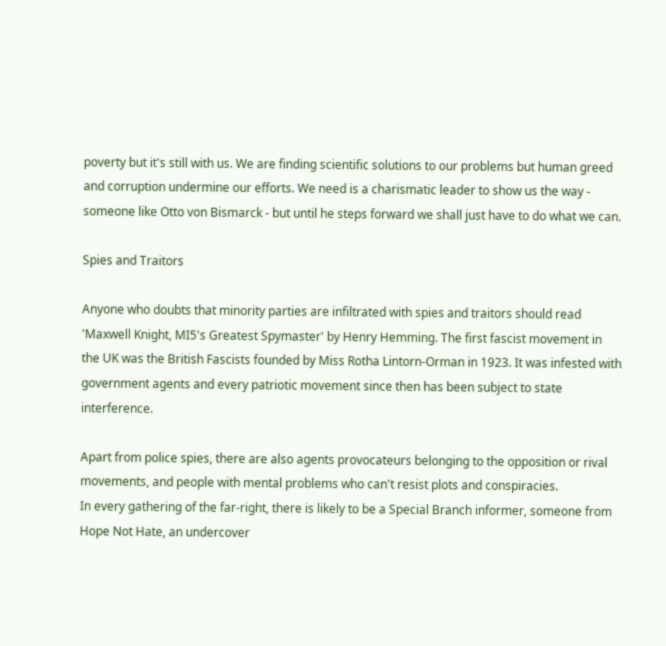poverty but it's still with us. We are finding scientific solutions to our problems but human greed and corruption undermine our efforts. We need is a charismatic leader to show us the way - someone like Otto von Bismarck - but until he steps forward we shall just have to do what we can.

Spies and Traitors

Anyone who doubts that minority parties are infiltrated with spies and traitors should read 'Maxwell Knight, MI5's Greatest Spymaster' by Henry Hemming. The first fascist movement in the UK was the British Fascists founded by Miss Rotha Lintorn-Orman in 1923. It was infested with government agents and every patriotic movement since then has been subject to state interference.

Apart from police spies, there are also agents provocateurs belonging to the opposition or rival movements, and people with mental problems who can't resist plots and conspiracies.
In every gathering of the far-right, there is likely to be a Special Branch informer, someone from Hope Not Hate, an undercover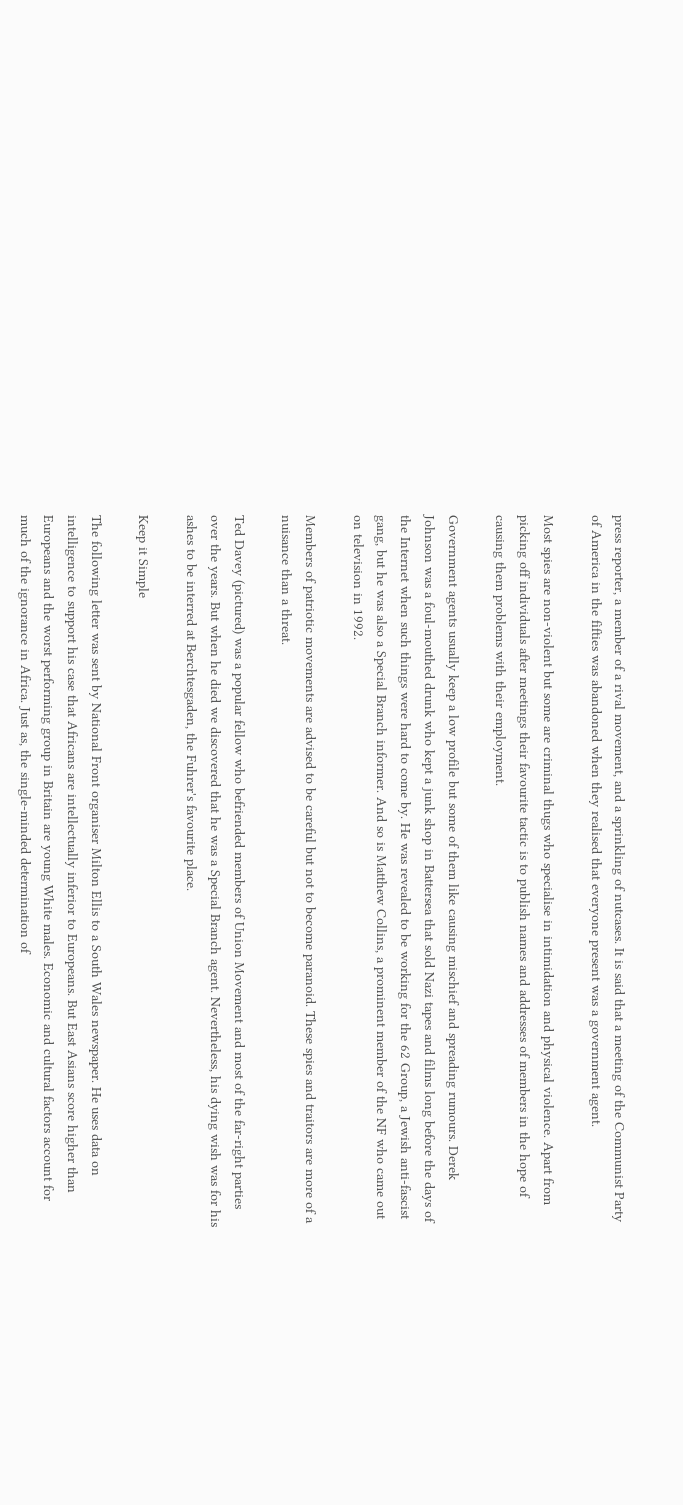press reporter, a member of a rival movement, and a sprinkling of nutcases. It is said that a meeting of the Communist Party of America in the fifties was abandoned when they realised that everyone present was a government agent.

Most spies are non-violent but some are criminal thugs who specialise in intimidation and physical violence. Apart from picking off individuals after meetings their favourite tactic is to publish names and addresses of members in the hope of causing them problems with their employment.

Government agents usually keep a low profile but some of them like causing mischief and spreading rumours. Derek Johnson was a foul-mouthed drunk who kept a junk shop in Battersea that sold Nazi tapes and films long before the days of the Internet when such things were hard to come by. He was revealed to be working for the 62 Group, a Jewish anti-fascist gang, but he was also a Special Branch informer. And so is Matthew Collins, a prominent member of the NF who came out on television in 1992.

Members of patriotic movements are advised to be careful but not to become paranoid. These spies and traitors are more of a nuisance than a threat.

Ted Davey (pictured) was a popular fellow who befriended members of Union Movement and most of the far-right parties over the years. But when he died we discovered that he was a Special Branch agent. Nevertheless, his dying wish was for his ashes to be interred at Berchtesgaden, the Fuhrer's favourite place.

Keep it Simple

The following letter was sent by National Front organiser Milton Ellis to a South Wales newspaper. He uses data on intelligence to support his case that Africans are intellectually inferior to Europeans. But East Asians score higher than Europeans and the worst performing group in Britain are young White males. Economic and cultural factors account for much of the ignorance in Africa. Just as, the single-minded determination of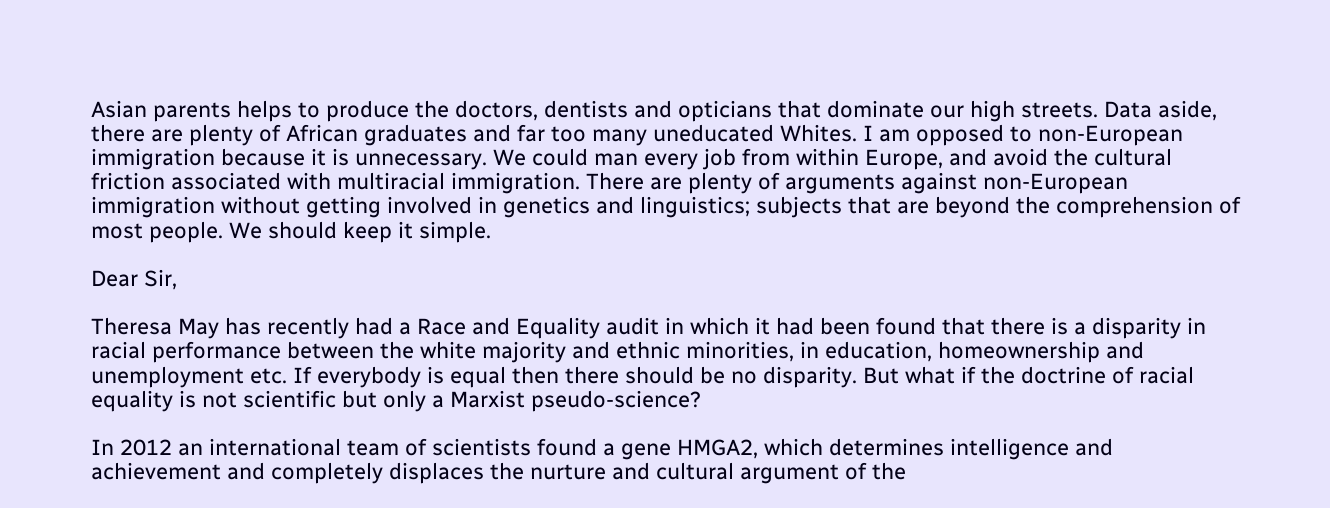Asian parents helps to produce the doctors, dentists and opticians that dominate our high streets. Data aside, there are plenty of African graduates and far too many uneducated Whites. I am opposed to non-European immigration because it is unnecessary. We could man every job from within Europe, and avoid the cultural friction associated with multiracial immigration. There are plenty of arguments against non-European immigration without getting involved in genetics and linguistics; subjects that are beyond the comprehension of most people. We should keep it simple.

Dear Sir,

Theresa May has recently had a Race and Equality audit in which it had been found that there is a disparity in racial performance between the white majority and ethnic minorities, in education, homeownership and unemployment etc. If everybody is equal then there should be no disparity. But what if the doctrine of racial equality is not scientific but only a Marxist pseudo-science?

In 2012 an international team of scientists found a gene HMGA2, which determines intelligence and achievement and completely displaces the nurture and cultural argument of the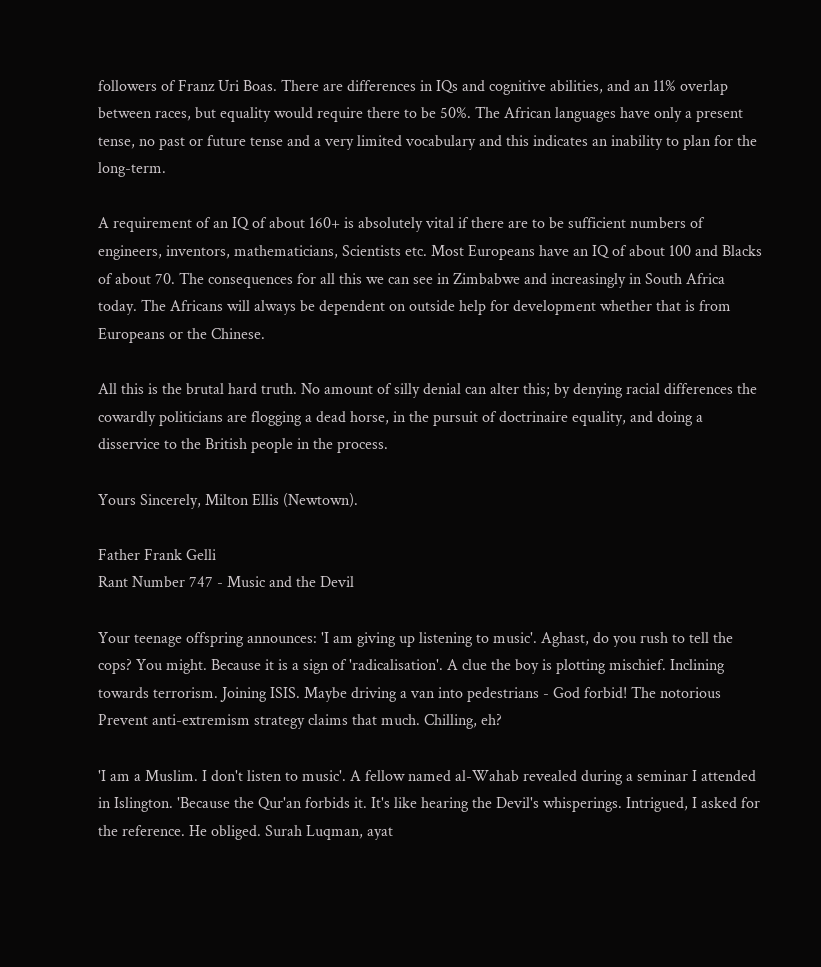followers of Franz Uri Boas. There are differences in IQs and cognitive abilities, and an 11% overlap between races, but equality would require there to be 50%. The African languages have only a present tense, no past or future tense and a very limited vocabulary and this indicates an inability to plan for the long-term.

A requirement of an IQ of about 160+ is absolutely vital if there are to be sufficient numbers of engineers, inventors, mathematicians, Scientists etc. Most Europeans have an IQ of about 100 and Blacks of about 70. The consequences for all this we can see in Zimbabwe and increasingly in South Africa today. The Africans will always be dependent on outside help for development whether that is from Europeans or the Chinese.

All this is the brutal hard truth. No amount of silly denial can alter this; by denying racial differences the cowardly politicians are flogging a dead horse, in the pursuit of doctrinaire equality, and doing a disservice to the British people in the process.

Yours Sincerely, Milton Ellis (Newtown).

Father Frank Gelli
Rant Number 747 - Music and the Devil

Your teenage offspring announces: 'I am giving up listening to music'. Aghast, do you rush to tell the cops? You might. Because it is a sign of 'radicalisation'. A clue the boy is plotting mischief. Inclining towards terrorism. Joining ISIS. Maybe driving a van into pedestrians - God forbid! The notorious Prevent anti-extremism strategy claims that much. Chilling, eh?

'I am a Muslim. I don't listen to music'. A fellow named al-Wahab revealed during a seminar I attended in Islington. 'Because the Qur'an forbids it. It's like hearing the Devil's whisperings. Intrigued, I asked for the reference. He obliged. Surah Luqman, ayat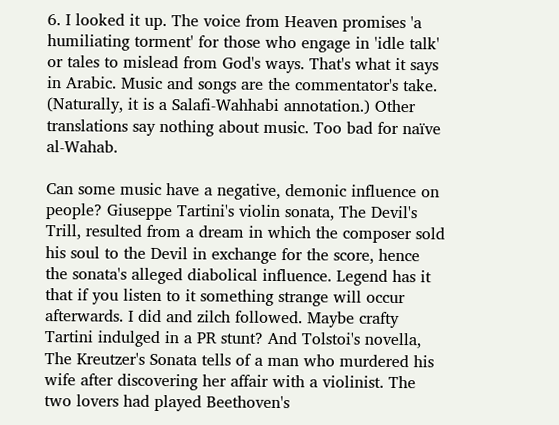6. I looked it up. The voice from Heaven promises 'a humiliating torment' for those who engage in 'idle talk' or tales to mislead from God's ways. That's what it says in Arabic. Music and songs are the commentator's take. (Naturally, it is a Salafi-Wahhabi annotation.) Other translations say nothing about music. Too bad for naïve al-Wahab.

Can some music have a negative, demonic influence on people? Giuseppe Tartini's violin sonata, The Devil's Trill, resulted from a dream in which the composer sold his soul to the Devil in exchange for the score, hence the sonata's alleged diabolical influence. Legend has it that if you listen to it something strange will occur afterwards. I did and zilch followed. Maybe crafty Tartini indulged in a PR stunt? And Tolstoi's novella, The Kreutzer's Sonata tells of a man who murdered his wife after discovering her affair with a violinist. The two lovers had played Beethoven's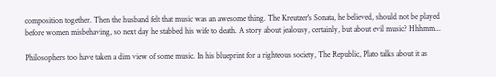composition together. Then the husband felt that music was an awesome thing. The Kreutzer's Sonata, he believed, should not be played before women misbehaving, so next day he stabbed his wife to death. A story about jealousy, certainly, but about evil music? Hhhmm...

Philosophers too have taken a dim view of some music. In his blueprint for a righteous society, The Republic, Plato talks about it as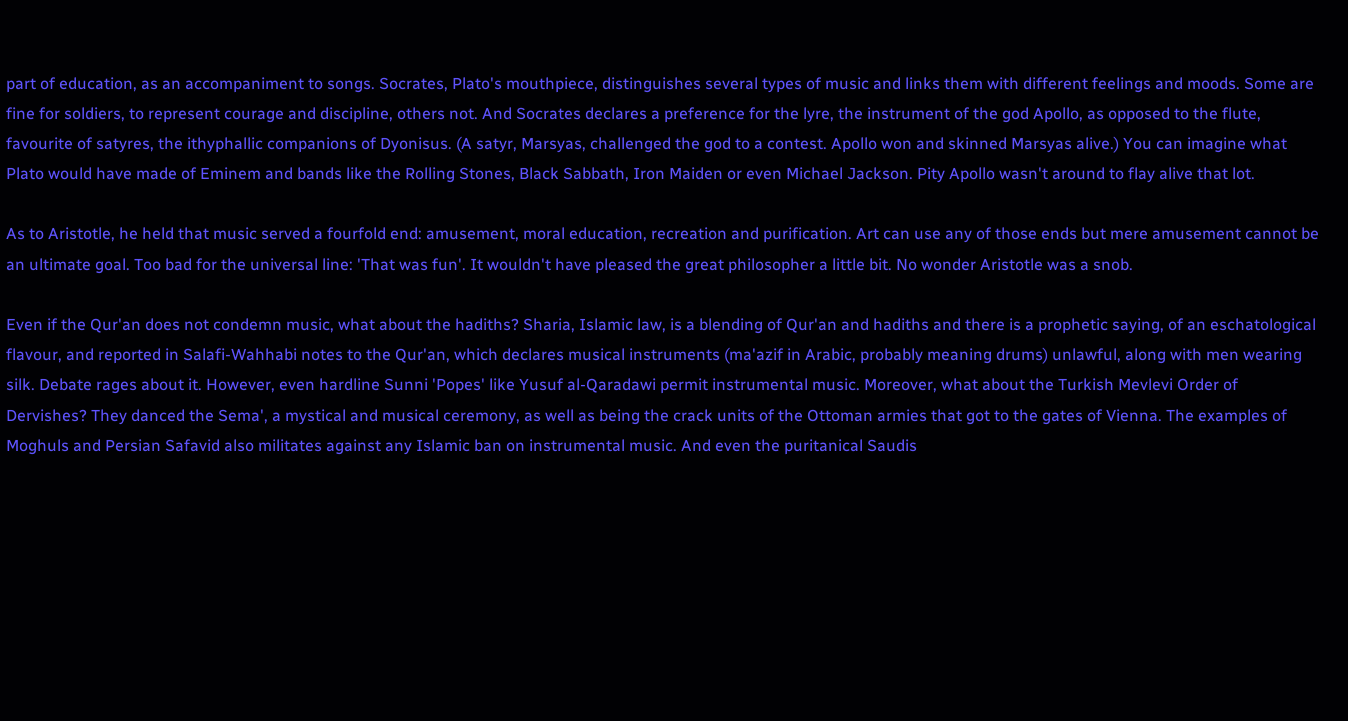part of education, as an accompaniment to songs. Socrates, Plato's mouthpiece, distinguishes several types of music and links them with different feelings and moods. Some are fine for soldiers, to represent courage and discipline, others not. And Socrates declares a preference for the lyre, the instrument of the god Apollo, as opposed to the flute, favourite of satyres, the ithyphallic companions of Dyonisus. (A satyr, Marsyas, challenged the god to a contest. Apollo won and skinned Marsyas alive.) You can imagine what Plato would have made of Eminem and bands like the Rolling Stones, Black Sabbath, Iron Maiden or even Michael Jackson. Pity Apollo wasn't around to flay alive that lot.

As to Aristotle, he held that music served a fourfold end: amusement, moral education, recreation and purification. Art can use any of those ends but mere amusement cannot be an ultimate goal. Too bad for the universal line: 'That was fun'. It wouldn't have pleased the great philosopher a little bit. No wonder Aristotle was a snob.

Even if the Qur'an does not condemn music, what about the hadiths? Sharia, Islamic law, is a blending of Qur'an and hadiths and there is a prophetic saying, of an eschatological flavour, and reported in Salafi-Wahhabi notes to the Qur'an, which declares musical instruments (ma'azif in Arabic, probably meaning drums) unlawful, along with men wearing silk. Debate rages about it. However, even hardline Sunni 'Popes' like Yusuf al-Qaradawi permit instrumental music. Moreover, what about the Turkish Mevlevi Order of Dervishes? They danced the Sema', a mystical and musical ceremony, as well as being the crack units of the Ottoman armies that got to the gates of Vienna. The examples of Moghuls and Persian Safavid also militates against any Islamic ban on instrumental music. And even the puritanical Saudis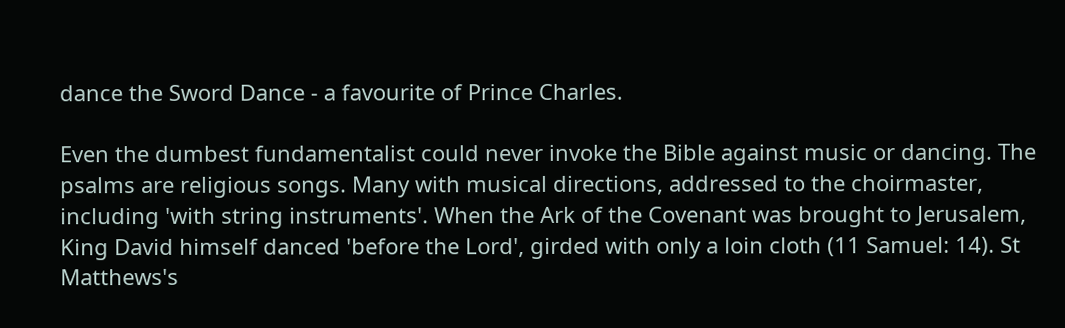dance the Sword Dance - a favourite of Prince Charles.

Even the dumbest fundamentalist could never invoke the Bible against music or dancing. The psalms are religious songs. Many with musical directions, addressed to the choirmaster, including 'with string instruments'. When the Ark of the Covenant was brought to Jerusalem, King David himself danced 'before the Lord', girded with only a loin cloth (11 Samuel: 14). St Matthews's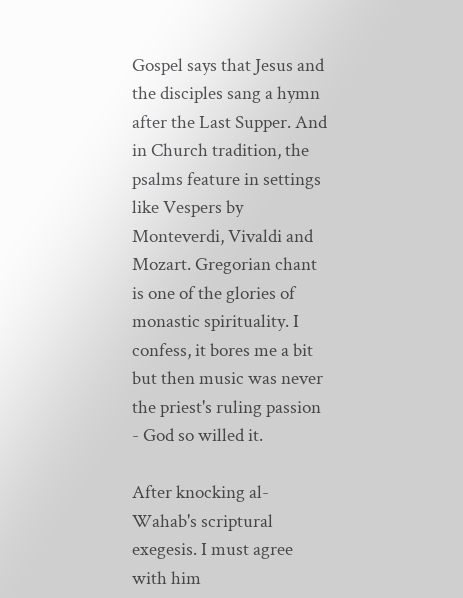Gospel says that Jesus and the disciples sang a hymn after the Last Supper. And in Church tradition, the psalms feature in settings like Vespers by Monteverdi, Vivaldi and Mozart. Gregorian chant is one of the glories of monastic spirituality. I confess, it bores me a bit but then music was never the priest's ruling passion - God so willed it.

After knocking al-Wahab's scriptural exegesis. I must agree with him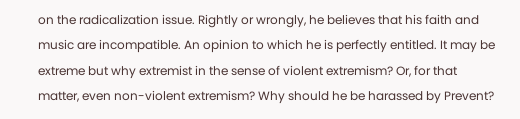on the radicalization issue. Rightly or wrongly, he believes that his faith and music are incompatible. An opinion to which he is perfectly entitled. It may be extreme but why extremist in the sense of violent extremism? Or, for that matter, even non-violent extremism? Why should he be harassed by Prevent?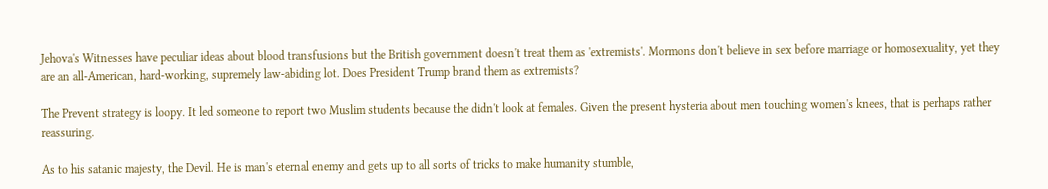Jehova's Witnesses have peculiar ideas about blood transfusions but the British government doesn't treat them as 'extremists'. Mormons don't believe in sex before marriage or homosexuality, yet they are an all-American, hard-working, supremely law-abiding lot. Does President Trump brand them as extremists?

The Prevent strategy is loopy. It led someone to report two Muslim students because the didn't look at females. Given the present hysteria about men touching women's knees, that is perhaps rather reassuring.

As to his satanic majesty, the Devil. He is man's eternal enemy and gets up to all sorts of tricks to make humanity stumble,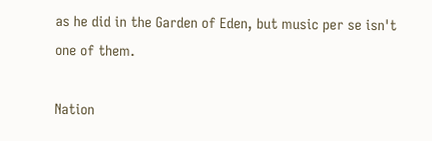as he did in the Garden of Eden, but music per se isn't one of them.

Nation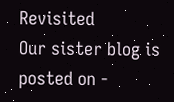Revisited
Our sister blog is posted on -